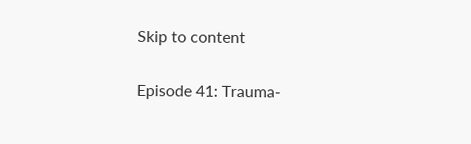Skip to content

Episode 41: Trauma-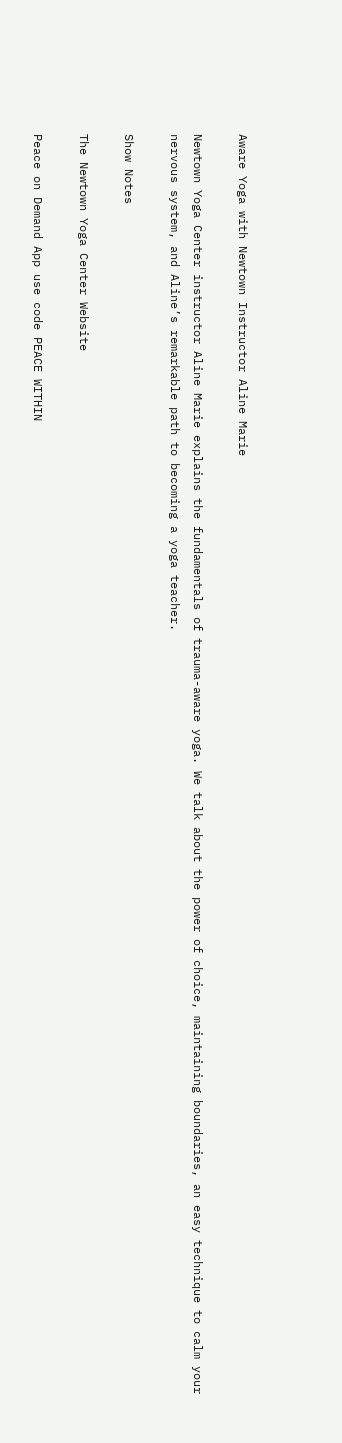Aware Yoga with Newtown Instructor Aline Marie

Newtown Yoga Center instructor Aline Marie explains the fundamentals of trauma-aware yoga. We talk about the power of choice, maintaining boundaries, an easy technique to calm your nervous system, and Aline’s remarkable path to becoming a yoga teacher.

Show Notes

The Newtown Yoga Center Website

Peace on Demand App use code PEACE WITHIN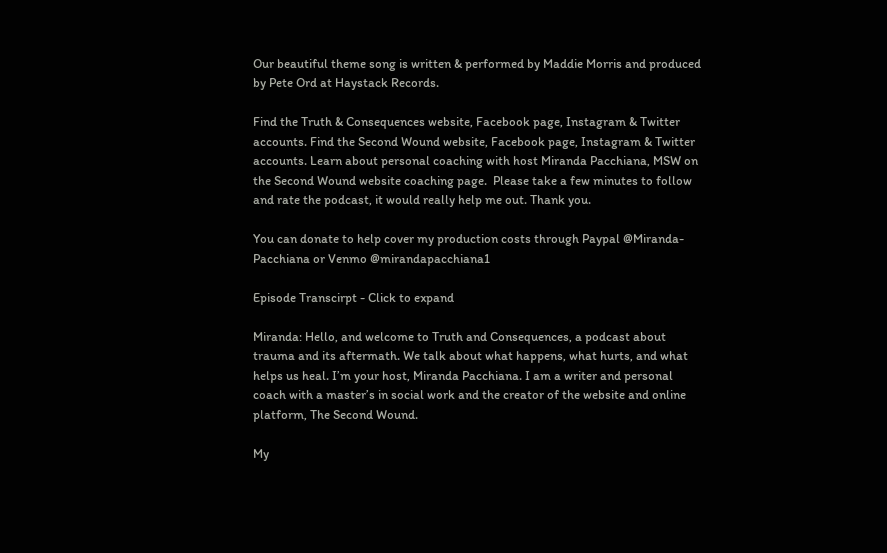Our beautiful theme song is written & performed by Maddie Morris and produced by Pete Ord at Haystack Records.

Find the Truth & Consequences website, Facebook page, Instagram & Twitter accounts. Find the Second Wound website, Facebook page, Instagram & Twitter accounts. Learn about personal coaching with host Miranda Pacchiana, MSW on the Second Wound website coaching page.  Please take a few minutes to follow and rate the podcast, it would really help me out. Thank you.

You can donate to help cover my production costs through Paypal @Miranda-Pacchiana or Venmo @mirandapacchiana1

Episode Transcirpt - Click to expand

Miranda: Hello, and welcome to Truth and Consequences, a podcast about trauma and its aftermath. We talk about what happens, what hurts, and what helps us heal. I’m your host, Miranda Pacchiana. I am a writer and personal coach with a master’s in social work and the creator of the website and online platform, The Second Wound.

My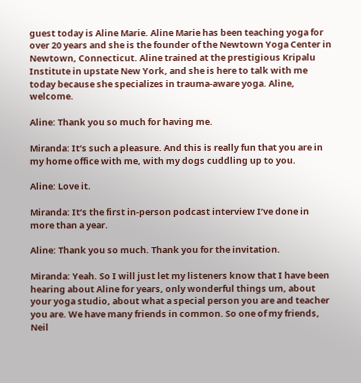guest today is Aline Marie. Aline Marie has been teaching yoga for over 20 years and she is the founder of the Newtown Yoga Center in Newtown, Connecticut. Aline trained at the prestigious Kripalu Institute in upstate New York, and she is here to talk with me today because she specializes in trauma-aware yoga. Aline, welcome.

Aline: Thank you so much for having me.

Miranda: It’s such a pleasure. And this is really fun that you are in my home office with me, with my dogs cuddling up to you.

Aline: Love it.

Miranda: It’s the first in-person podcast interview I’ve done in more than a year.

Aline: Thank you so much. Thank you for the invitation.

Miranda: Yeah. So I will just let my listeners know that I have been hearing about Aline for years, only wonderful things um, about your yoga studio, about what a special person you are and teacher you are. We have many friends in common. So one of my friends, Neil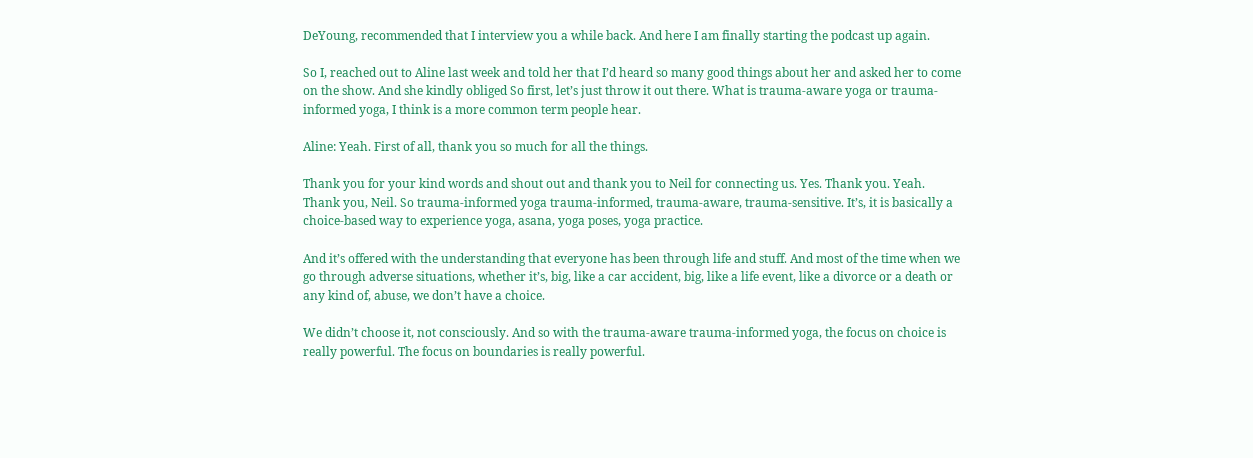DeYoung, recommended that I interview you a while back. And here I am finally starting the podcast up again.

So I, reached out to Aline last week and told her that I’d heard so many good things about her and asked her to come on the show. And she kindly obliged So first, let’s just throw it out there. What is trauma-aware yoga or trauma-informed yoga, I think is a more common term people hear.

Aline: Yeah. First of all, thank you so much for all the things.

Thank you for your kind words and shout out and thank you to Neil for connecting us. Yes. Thank you. Yeah. Thank you, Neil. So trauma-informed yoga trauma-informed, trauma-aware, trauma-sensitive. It’s, it is basically a choice-based way to experience yoga, asana, yoga poses, yoga practice.

And it’s offered with the understanding that everyone has been through life and stuff. And most of the time when we go through adverse situations, whether it’s, big, like a car accident, big, like a life event, like a divorce or a death or any kind of, abuse, we don’t have a choice.

We didn’t choose it, not consciously. And so with the trauma-aware trauma-informed yoga, the focus on choice is really powerful. The focus on boundaries is really powerful.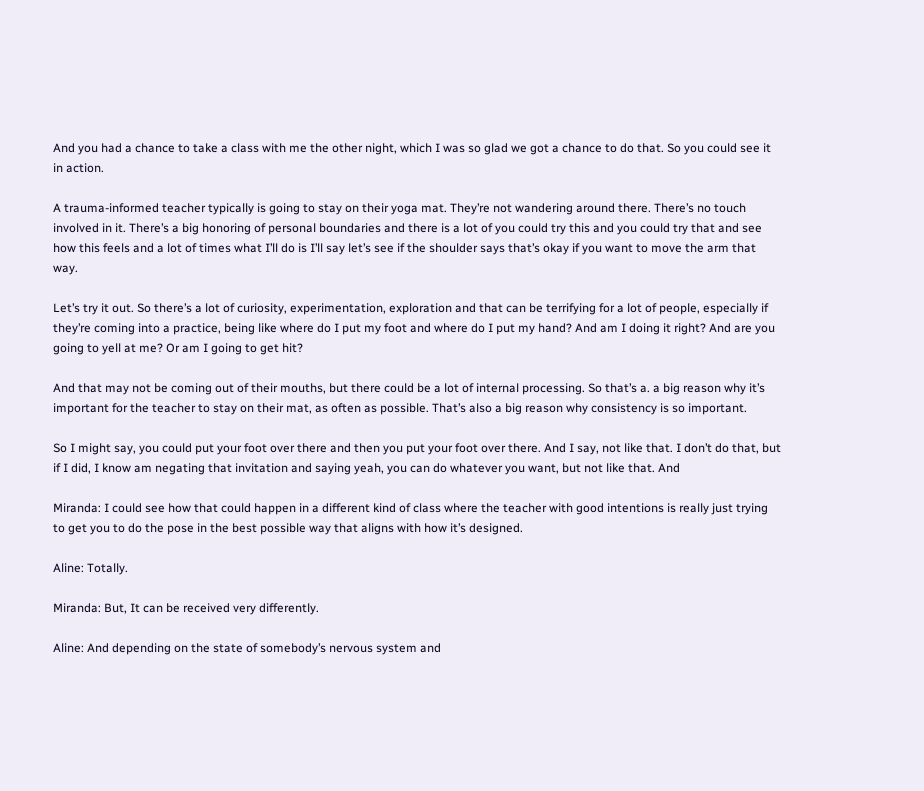And you had a chance to take a class with me the other night, which I was so glad we got a chance to do that. So you could see it in action.

A trauma-informed teacher typically is going to stay on their yoga mat. They’re not wandering around there. There’s no touch involved in it. There’s a big honoring of personal boundaries and there is a lot of you could try this and you could try that and see how this feels and a lot of times what I’ll do is I’ll say let’s see if the shoulder says that’s okay if you want to move the arm that way.

Let’s try it out. So there’s a lot of curiosity, experimentation, exploration and that can be terrifying for a lot of people, especially if they’re coming into a practice, being like where do I put my foot and where do I put my hand? And am I doing it right? And are you going to yell at me? Or am I going to get hit?

And that may not be coming out of their mouths, but there could be a lot of internal processing. So that’s a. a big reason why it’s important for the teacher to stay on their mat, as often as possible. That’s also a big reason why consistency is so important.

So I might say, you could put your foot over there and then you put your foot over there. And I say, not like that. I don’t do that, but if I did, I know am negating that invitation and saying yeah, you can do whatever you want, but not like that. And

Miranda: I could see how that could happen in a different kind of class where the teacher with good intentions is really just trying to get you to do the pose in the best possible way that aligns with how it’s designed.

Aline: Totally.

Miranda: But, It can be received very differently.

Aline: And depending on the state of somebody’s nervous system and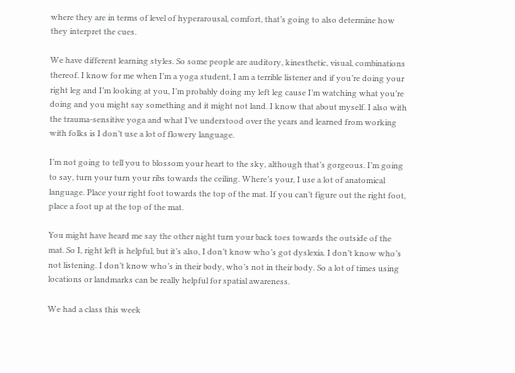where they are in terms of level of hyperarousal, comfort, that’s going to also determine how they interpret the cues.

We have different learning styles. So some people are auditory, kinesthetic, visual, combinations thereof. I know for me when I’m a yoga student, I am a terrible listener and if you’re doing your right leg and I’m looking at you, I’m probably doing my left leg cause I’m watching what you’re doing and you might say something and it might not land. I know that about myself. I also with the trauma-sensitive yoga and what I’ve understood over the years and learned from working with folks is I don’t use a lot of flowery language.

I’m not going to tell you to blossom your heart to the sky, although that’s gorgeous. I’m going to say, turn your turn your ribs towards the ceiling. Where’s your, I use a lot of anatomical language. Place your right foot towards the top of the mat. If you can’t figure out the right foot, place a foot up at the top of the mat.

You might have heard me say the other night turn your back toes towards the outside of the mat. So I, right left is helpful, but it’s also, I don’t know who’s got dyslexia. I don’t know who’s not listening. I don’t know who’s in their body, who’s not in their body. So a lot of times using locations or landmarks can be really helpful for spatial awareness.

We had a class this week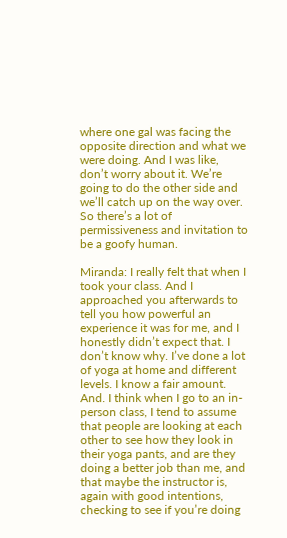where one gal was facing the opposite direction and what we were doing. And I was like, don’t worry about it. We’re going to do the other side and we’ll catch up on the way over. So there’s a lot of permissiveness and invitation to be a goofy human.

Miranda: I really felt that when I took your class. And I approached you afterwards to tell you how powerful an experience it was for me, and I honestly didn’t expect that. I don’t know why. I’ve done a lot of yoga at home and different levels. I know a fair amount. And. I think when I go to an in-person class, I tend to assume that people are looking at each other to see how they look in their yoga pants, and are they doing a better job than me, and that maybe the instructor is, again with good intentions, checking to see if you’re doing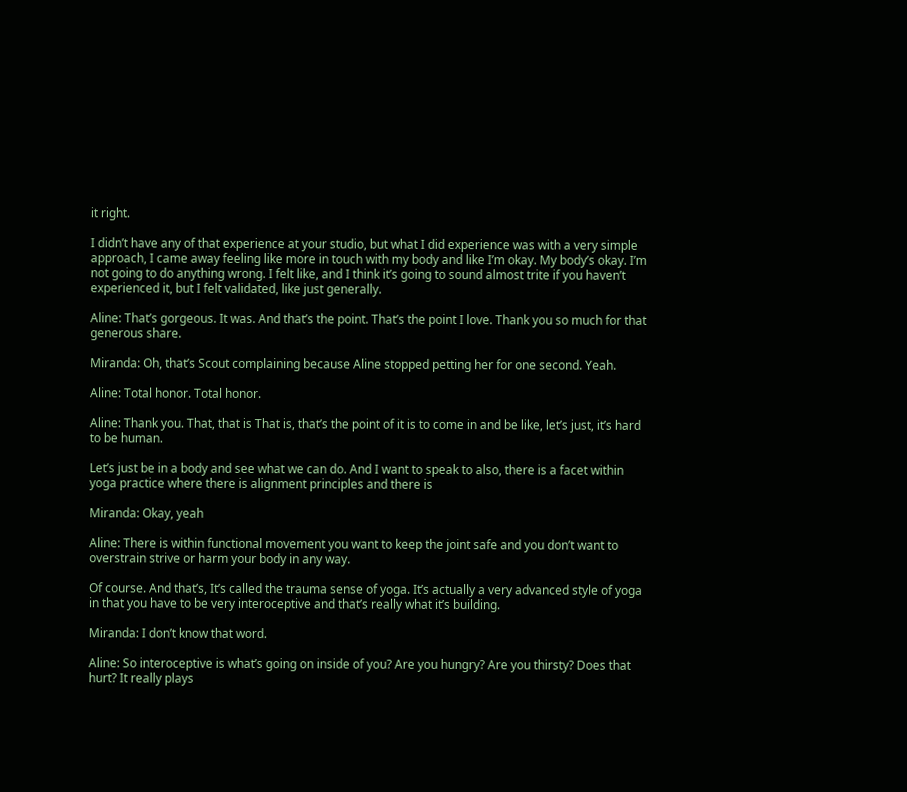it right.

I didn’t have any of that experience at your studio, but what I did experience was with a very simple approach, I came away feeling like more in touch with my body and like I’m okay. My body’s okay. I’m not going to do anything wrong. I felt like, and I think it’s going to sound almost trite if you haven’t experienced it, but I felt validated, like just generally.

Aline: That’s gorgeous. It was. And that’s the point. That’s the point I love. Thank you so much for that generous share.

Miranda: Oh, that’s Scout complaining because Aline stopped petting her for one second. Yeah.

Aline: Total honor. Total honor.

Aline: Thank you. That, that is That is, that’s the point of it is to come in and be like, let’s just, it’s hard to be human.

Let’s just be in a body and see what we can do. And I want to speak to also, there is a facet within yoga practice where there is alignment principles and there is

Miranda: Okay, yeah

Aline: There is within functional movement you want to keep the joint safe and you don’t want to overstrain strive or harm your body in any way.

Of course. And that’s, It’s called the trauma sense of yoga. It’s actually a very advanced style of yoga in that you have to be very interoceptive and that’s really what it’s building.

Miranda: I don’t know that word.

Aline: So interoceptive is what’s going on inside of you? Are you hungry? Are you thirsty? Does that hurt? It really plays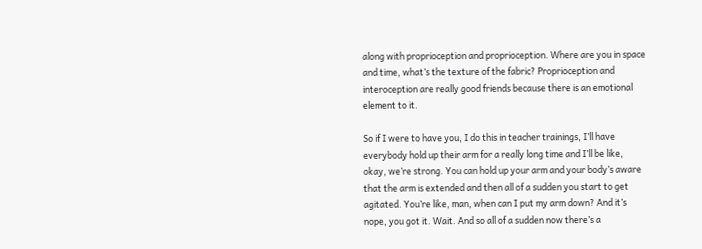along with proprioception and proprioception. Where are you in space and time, what’s the texture of the fabric? Proprioception and interoception are really good friends because there is an emotional element to it.

So if I were to have you, I do this in teacher trainings, I’ll have everybody hold up their arm for a really long time and I’ll be like, okay, we’re strong. You can hold up your arm and your body’s aware that the arm is extended and then all of a sudden you start to get agitated. You’re like, man, when can I put my arm down? And it’s nope, you got it. Wait. And so all of a sudden now there’s a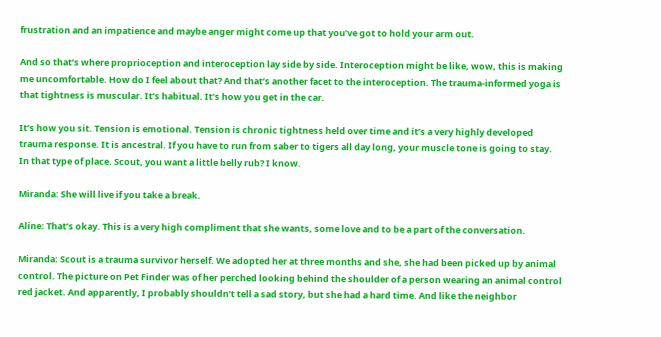frustration and an impatience and maybe anger might come up that you’ve got to hold your arm out.

And so that’s where proprioception and interoception lay side by side. Interoception might be like, wow, this is making me uncomfortable. How do I feel about that? And that’s another facet to the interoception. The trauma-informed yoga is that tightness is muscular. It’s habitual. It’s how you get in the car.

It’s how you sit. Tension is emotional. Tension is chronic tightness held over time and it’s a very highly developed trauma response. It is ancestral. If you have to run from saber to tigers all day long, your muscle tone is going to stay. In that type of place. Scout, you want a little belly rub? I know.

Miranda: She will live if you take a break.

Aline: That’s okay. This is a very high compliment that she wants, some love and to be a part of the conversation.

Miranda: Scout is a trauma survivor herself. We adopted her at three months and she, she had been picked up by animal control. The picture on Pet Finder was of her perched looking behind the shoulder of a person wearing an animal control red jacket. And apparently, I probably shouldn’t tell a sad story, but she had a hard time. And like the neighbor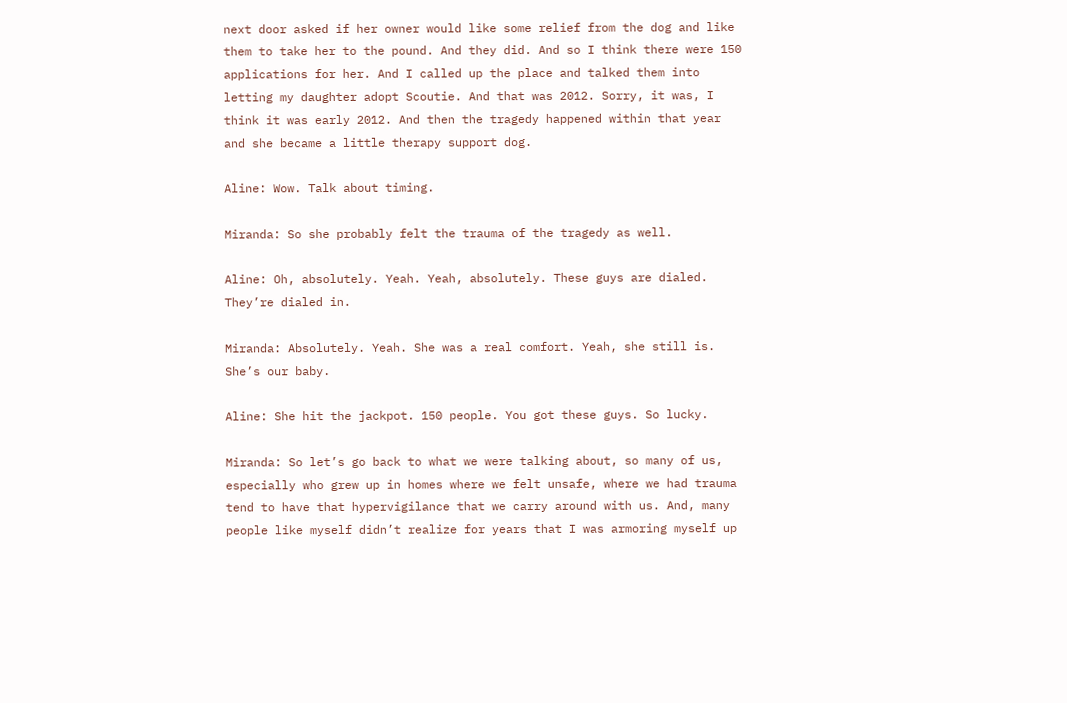next door asked if her owner would like some relief from the dog and like them to take her to the pound. And they did. And so I think there were 150 applications for her. And I called up the place and talked them into letting my daughter adopt Scoutie. And that was 2012. Sorry, it was, I think it was early 2012. And then the tragedy happened within that year and she became a little therapy support dog.

Aline: Wow. Talk about timing.

Miranda: So she probably felt the trauma of the tragedy as well.

Aline: Oh, absolutely. Yeah. Yeah, absolutely. These guys are dialed. They’re dialed in.

Miranda: Absolutely. Yeah. She was a real comfort. Yeah, she still is. She’s our baby.

Aline: She hit the jackpot. 150 people. You got these guys. So lucky.

Miranda: So let’s go back to what we were talking about, so many of us, especially who grew up in homes where we felt unsafe, where we had trauma tend to have that hypervigilance that we carry around with us. And, many people like myself didn’t realize for years that I was armoring myself up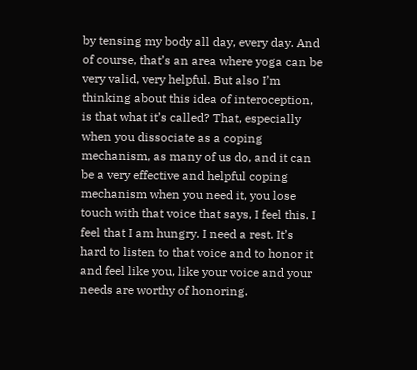by tensing my body all day, every day. And of course, that’s an area where yoga can be very valid, very helpful. But also I’m thinking about this idea of interoception, is that what it’s called? That, especially when you dissociate as a coping mechanism, as many of us do, and it can be a very effective and helpful coping mechanism when you need it, you lose touch with that voice that says, I feel this. I feel that I am hungry. I need a rest. It’s hard to listen to that voice and to honor it and feel like you, like your voice and your needs are worthy of honoring.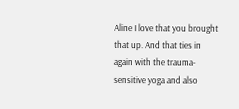Aline I love that you brought that up. And that ties in again with the trauma-sensitive yoga and also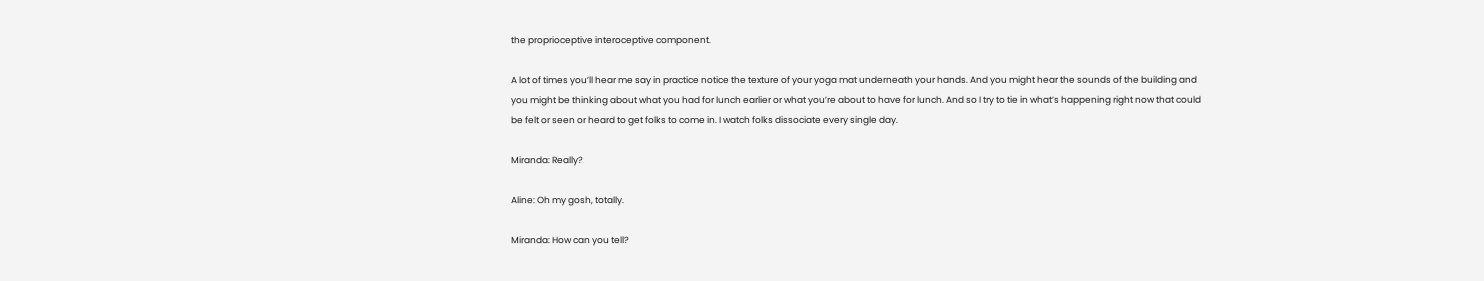the proprioceptive interoceptive component.

A lot of times you’ll hear me say in practice notice the texture of your yoga mat underneath your hands. And you might hear the sounds of the building and you might be thinking about what you had for lunch earlier or what you’re about to have for lunch. And so I try to tie in what’s happening right now that could be felt or seen or heard to get folks to come in. I watch folks dissociate every single day.

Miranda: Really?

Aline: Oh my gosh, totally.

Miranda: How can you tell?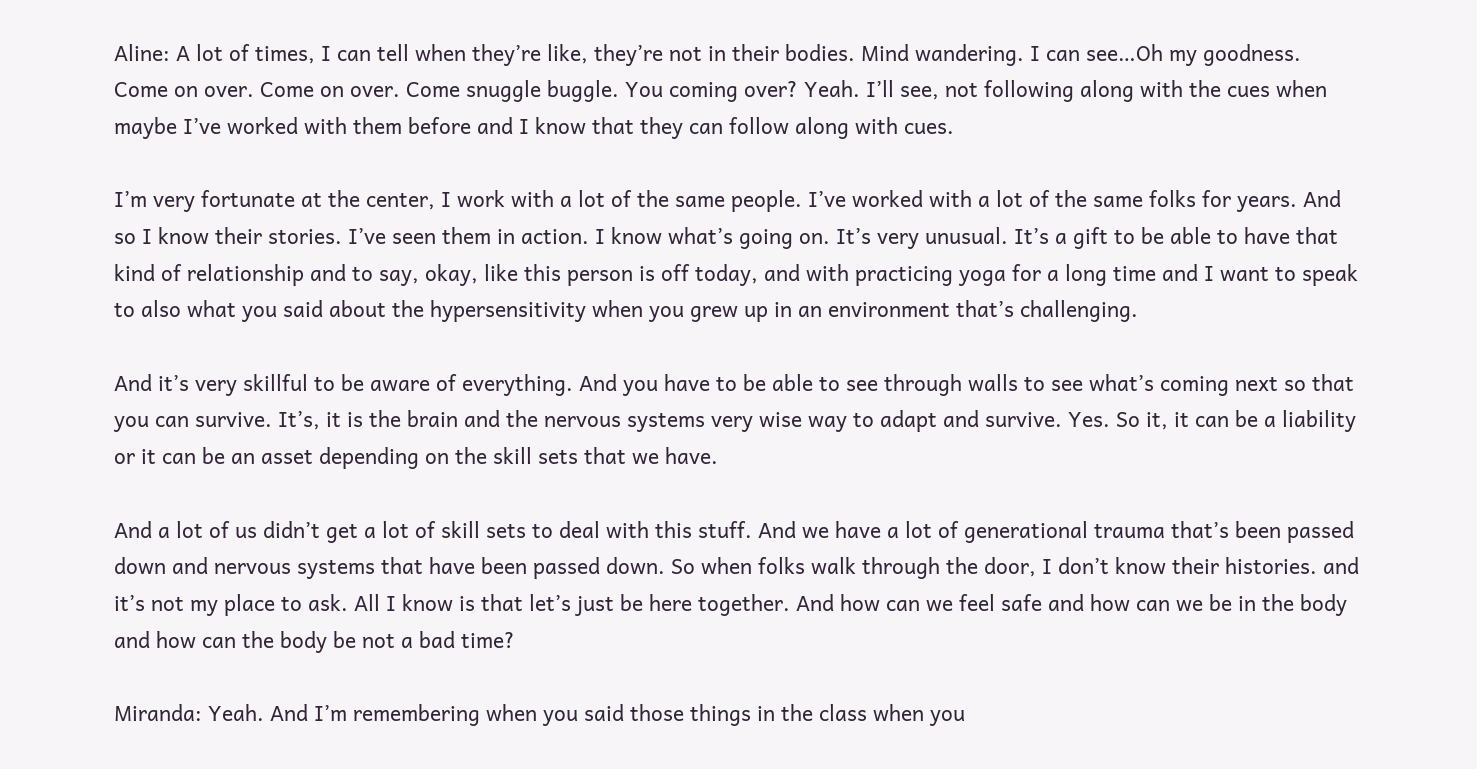Aline: A lot of times, I can tell when they’re like, they’re not in their bodies. Mind wandering. I can see…Oh my goodness. Come on over. Come on over. Come snuggle buggle. You coming over? Yeah. I’ll see, not following along with the cues when maybe I’ve worked with them before and I know that they can follow along with cues.

I’m very fortunate at the center, I work with a lot of the same people. I’ve worked with a lot of the same folks for years. And so I know their stories. I’ve seen them in action. I know what’s going on. It’s very unusual. It’s a gift to be able to have that kind of relationship and to say, okay, like this person is off today, and with practicing yoga for a long time and I want to speak to also what you said about the hypersensitivity when you grew up in an environment that’s challenging.

And it’s very skillful to be aware of everything. And you have to be able to see through walls to see what’s coming next so that you can survive. It’s, it is the brain and the nervous systems very wise way to adapt and survive. Yes. So it, it can be a liability or it can be an asset depending on the skill sets that we have.

And a lot of us didn’t get a lot of skill sets to deal with this stuff. And we have a lot of generational trauma that’s been passed down and nervous systems that have been passed down. So when folks walk through the door, I don’t know their histories. and it’s not my place to ask. All I know is that let’s just be here together. And how can we feel safe and how can we be in the body and how can the body be not a bad time?

Miranda: Yeah. And I’m remembering when you said those things in the class when you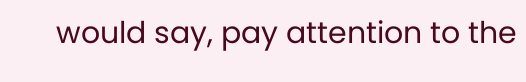would say, pay attention to the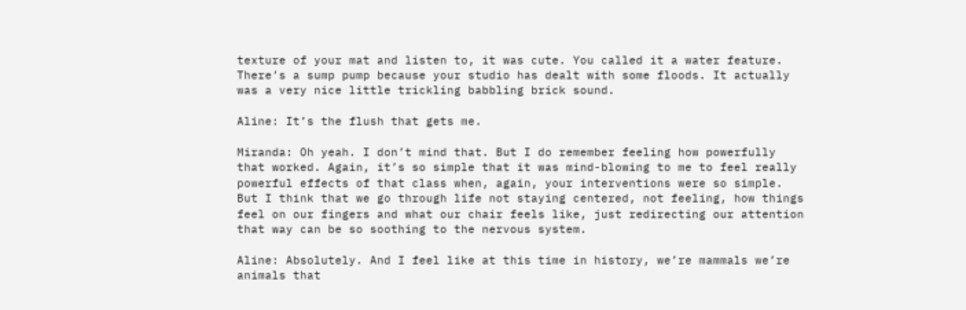texture of your mat and listen to, it was cute. You called it a water feature. There’s a sump pump because your studio has dealt with some floods. It actually was a very nice little trickling babbling brick sound.

Aline: It’s the flush that gets me.

Miranda: Oh yeah. I don’t mind that. But I do remember feeling how powerfully that worked. Again, it’s so simple that it was mind-blowing to me to feel really powerful effects of that class when, again, your interventions were so simple. But I think that we go through life not staying centered, not feeling, how things feel on our fingers and what our chair feels like, just redirecting our attention that way can be so soothing to the nervous system.

Aline: Absolutely. And I feel like at this time in history, we’re mammals we’re animals that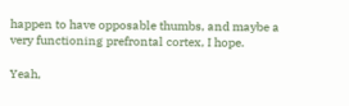happen to have opposable thumbs, and maybe a very functioning prefrontal cortex, I hope.

Yeah,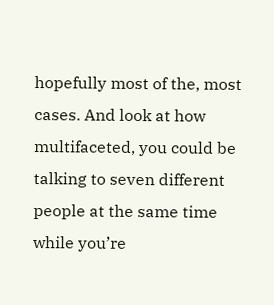hopefully most of the, most cases. And look at how multifaceted, you could be talking to seven different people at the same time while you’re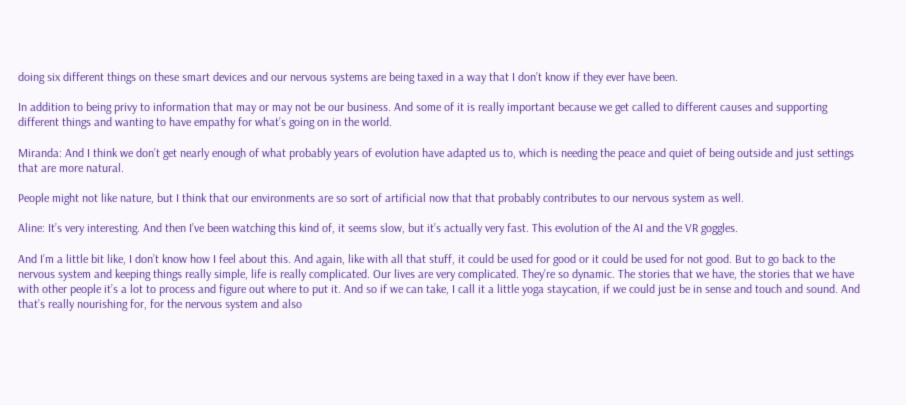doing six different things on these smart devices and our nervous systems are being taxed in a way that I don’t know if they ever have been.

In addition to being privy to information that may or may not be our business. And some of it is really important because we get called to different causes and supporting different things and wanting to have empathy for what’s going on in the world.

Miranda: And I think we don’t get nearly enough of what probably years of evolution have adapted us to, which is needing the peace and quiet of being outside and just settings that are more natural.

People might not like nature, but I think that our environments are so sort of artificial now that that probably contributes to our nervous system as well.

Aline: It’s very interesting. And then I’ve been watching this kind of, it seems slow, but it’s actually very fast. This evolution of the AI and the VR goggles.

And I’m a little bit like, I don’t know how I feel about this. And again, like with all that stuff, it could be used for good or it could be used for not good. But to go back to the nervous system and keeping things really simple, life is really complicated. Our lives are very complicated. They’re so dynamic. The stories that we have, the stories that we have with other people it’s a lot to process and figure out where to put it. And so if we can take, I call it a little yoga staycation, if we could just be in sense and touch and sound. And that’s really nourishing for, for the nervous system and also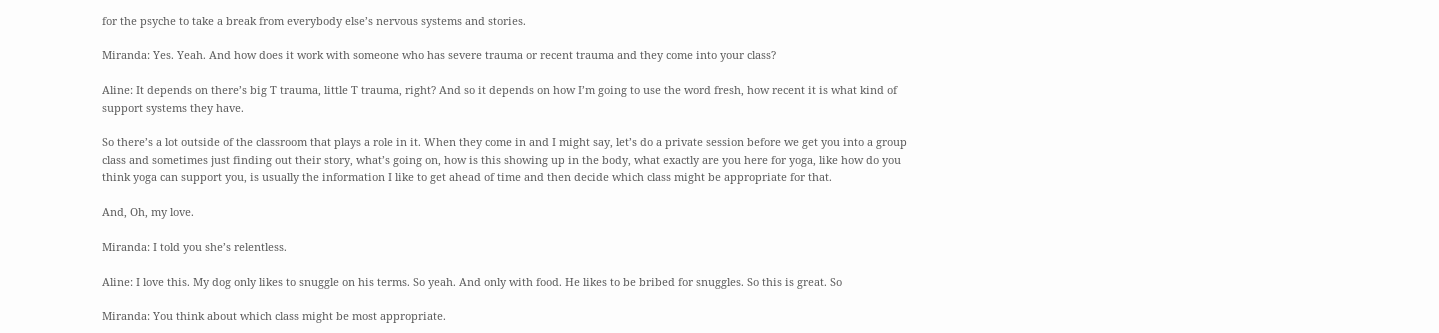for the psyche to take a break from everybody else’s nervous systems and stories.

Miranda: Yes. Yeah. And how does it work with someone who has severe trauma or recent trauma and they come into your class?

Aline: It depends on there’s big T trauma, little T trauma, right? And so it depends on how I’m going to use the word fresh, how recent it is what kind of support systems they have.

So there’s a lot outside of the classroom that plays a role in it. When they come in and I might say, let’s do a private session before we get you into a group class and sometimes just finding out their story, what’s going on, how is this showing up in the body, what exactly are you here for yoga, like how do you think yoga can support you, is usually the information I like to get ahead of time and then decide which class might be appropriate for that.

And, Oh, my love.

Miranda: I told you she’s relentless.

Aline: I love this. My dog only likes to snuggle on his terms. So yeah. And only with food. He likes to be bribed for snuggles. So this is great. So

Miranda: You think about which class might be most appropriate.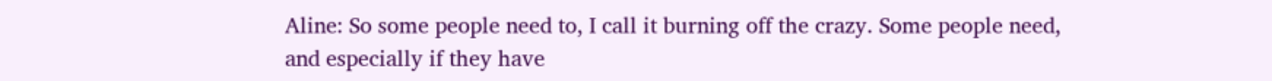Aline: So some people need to, I call it burning off the crazy. Some people need, and especially if they have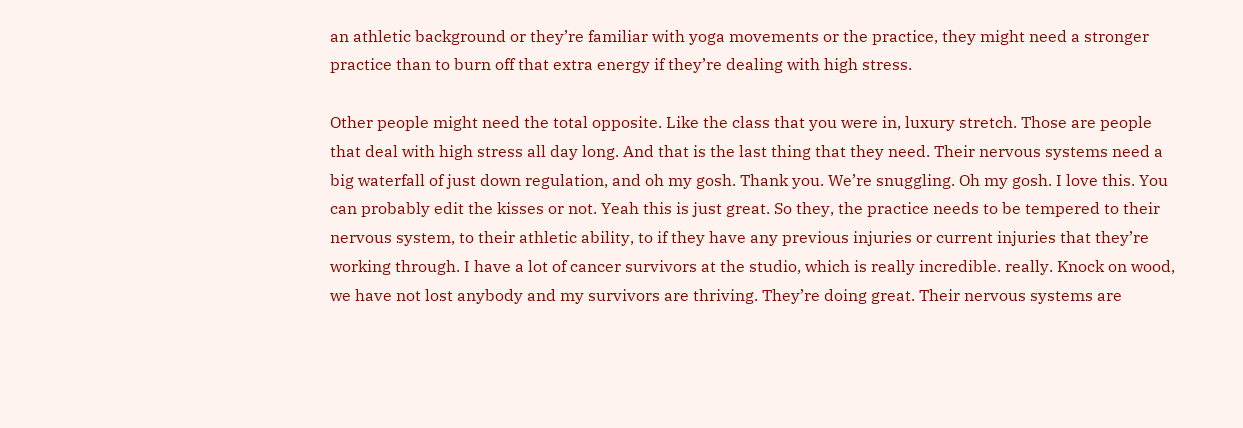an athletic background or they’re familiar with yoga movements or the practice, they might need a stronger practice than to burn off that extra energy if they’re dealing with high stress.

Other people might need the total opposite. Like the class that you were in, luxury stretch. Those are people that deal with high stress all day long. And that is the last thing that they need. Their nervous systems need a big waterfall of just down regulation, and oh my gosh. Thank you. We’re snuggling. Oh my gosh. I love this. You can probably edit the kisses or not. Yeah this is just great. So they, the practice needs to be tempered to their nervous system, to their athletic ability, to if they have any previous injuries or current injuries that they’re working through. I have a lot of cancer survivors at the studio, which is really incredible. really. Knock on wood, we have not lost anybody and my survivors are thriving. They’re doing great. Their nervous systems are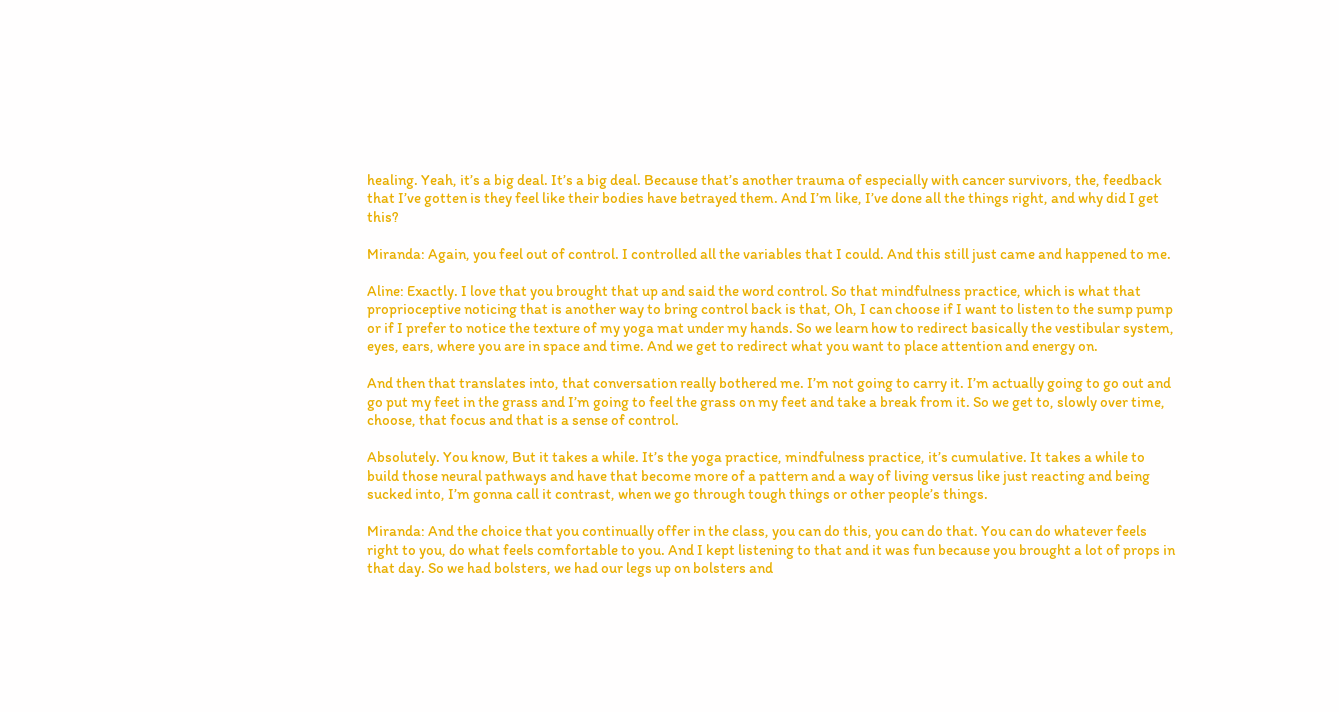healing. Yeah, it’s a big deal. It’s a big deal. Because that’s another trauma of especially with cancer survivors, the, feedback that I’ve gotten is they feel like their bodies have betrayed them. And I’m like, I’ve done all the things right, and why did I get this?

Miranda: Again, you feel out of control. I controlled all the variables that I could. And this still just came and happened to me.

Aline: Exactly. I love that you brought that up and said the word control. So that mindfulness practice, which is what that proprioceptive noticing that is another way to bring control back is that, Oh, I can choose if I want to listen to the sump pump or if I prefer to notice the texture of my yoga mat under my hands. So we learn how to redirect basically the vestibular system, eyes, ears, where you are in space and time. And we get to redirect what you want to place attention and energy on.

And then that translates into, that conversation really bothered me. I’m not going to carry it. I’m actually going to go out and go put my feet in the grass and I’m going to feel the grass on my feet and take a break from it. So we get to, slowly over time, choose, that focus and that is a sense of control.

Absolutely. You know, But it takes a while. It’s the yoga practice, mindfulness practice, it’s cumulative. It takes a while to build those neural pathways and have that become more of a pattern and a way of living versus like just reacting and being sucked into, I’m gonna call it contrast, when we go through tough things or other people’s things.

Miranda: And the choice that you continually offer in the class, you can do this, you can do that. You can do whatever feels right to you, do what feels comfortable to you. And I kept listening to that and it was fun because you brought a lot of props in that day. So we had bolsters, we had our legs up on bolsters and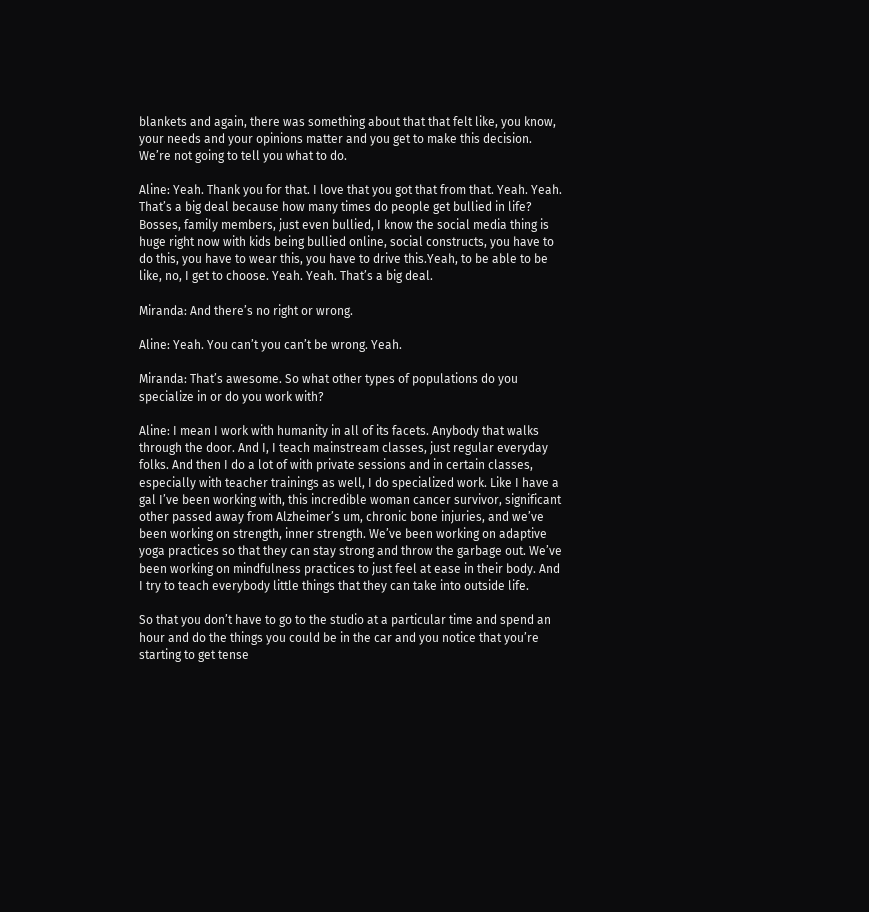blankets and again, there was something about that that felt like, you know, your needs and your opinions matter and you get to make this decision. We’re not going to tell you what to do.

Aline: Yeah. Thank you for that. I love that you got that from that. Yeah. Yeah. That’s a big deal because how many times do people get bullied in life? Bosses, family members, just even bullied, I know the social media thing is huge right now with kids being bullied online, social constructs, you have to do this, you have to wear this, you have to drive this.Yeah, to be able to be like, no, I get to choose. Yeah. Yeah. That’s a big deal.

Miranda: And there’s no right or wrong.

Aline: Yeah. You can’t you can’t be wrong. Yeah.

Miranda: That’s awesome. So what other types of populations do you specialize in or do you work with?

Aline: I mean I work with humanity in all of its facets. Anybody that walks through the door. And I, I teach mainstream classes, just regular everyday folks. And then I do a lot of with private sessions and in certain classes, especially with teacher trainings as well, I do specialized work. Like I have a gal I’ve been working with, this incredible woman cancer survivor, significant other passed away from Alzheimer’s um, chronic bone injuries, and we’ve been working on strength, inner strength. We’ve been working on adaptive yoga practices so that they can stay strong and throw the garbage out. We’ve been working on mindfulness practices to just feel at ease in their body. And I try to teach everybody little things that they can take into outside life.

So that you don’t have to go to the studio at a particular time and spend an hour and do the things you could be in the car and you notice that you’re starting to get tense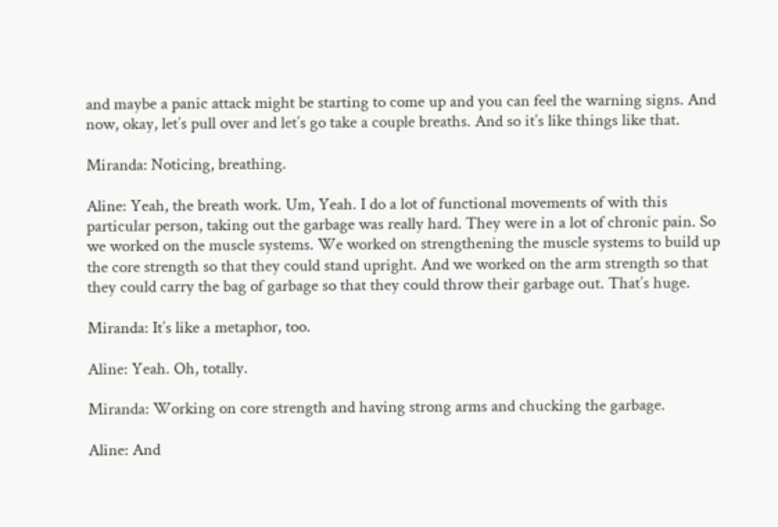and maybe a panic attack might be starting to come up and you can feel the warning signs. And now, okay, let’s pull over and let’s go take a couple breaths. And so it’s like things like that.

Miranda: Noticing, breathing.

Aline: Yeah, the breath work. Um, Yeah. I do a lot of functional movements of with this particular person, taking out the garbage was really hard. They were in a lot of chronic pain. So we worked on the muscle systems. We worked on strengthening the muscle systems to build up the core strength so that they could stand upright. And we worked on the arm strength so that they could carry the bag of garbage so that they could throw their garbage out. That’s huge.

Miranda: It’s like a metaphor, too.

Aline: Yeah. Oh, totally.

Miranda: Working on core strength and having strong arms and chucking the garbage.

Aline: And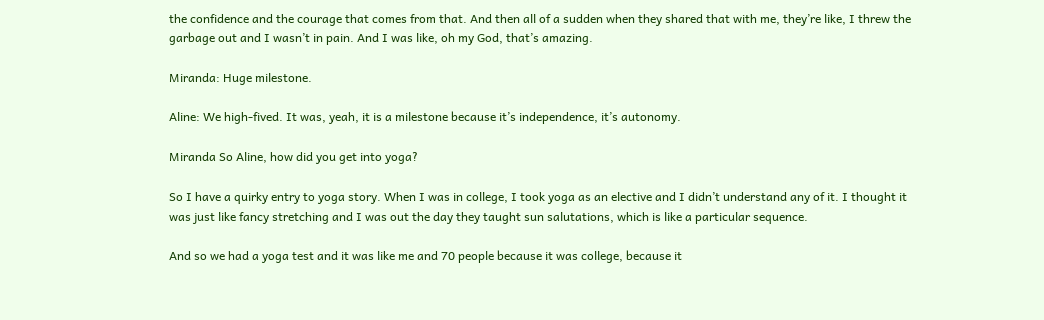the confidence and the courage that comes from that. And then all of a sudden when they shared that with me, they’re like, I threw the garbage out and I wasn’t in pain. And I was like, oh my God, that’s amazing.

Miranda: Huge milestone.

Aline: We high-fived. It was, yeah, it is a milestone because it’s independence, it’s autonomy.

Miranda So Aline, how did you get into yoga?

So I have a quirky entry to yoga story. When I was in college, I took yoga as an elective and I didn’t understand any of it. I thought it was just like fancy stretching and I was out the day they taught sun salutations, which is like a particular sequence.

And so we had a yoga test and it was like me and 70 people because it was college, because it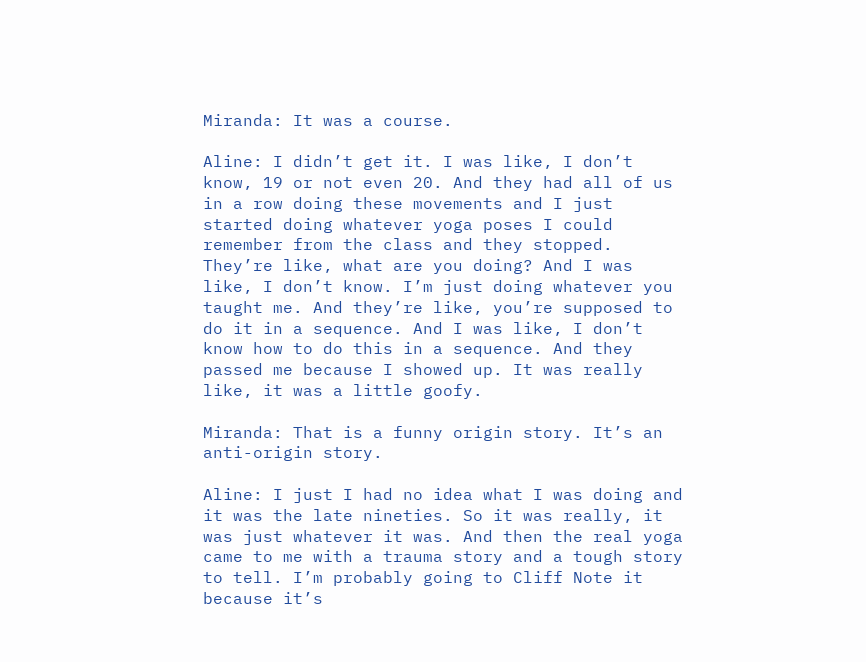Miranda: It was a course.

Aline: I didn’t get it. I was like, I don’t know, 19 or not even 20. And they had all of us in a row doing these movements and I just started doing whatever yoga poses I could remember from the class and they stopped. They’re like, what are you doing? And I was like, I don’t know. I’m just doing whatever you taught me. And they’re like, you’re supposed to do it in a sequence. And I was like, I don’t know how to do this in a sequence. And they passed me because I showed up. It was really like, it was a little goofy.

Miranda: That is a funny origin story. It’s an anti-origin story.

Aline: I just I had no idea what I was doing and it was the late nineties. So it was really, it was just whatever it was. And then the real yoga came to me with a trauma story and a tough story to tell. I’m probably going to Cliff Note it because it’s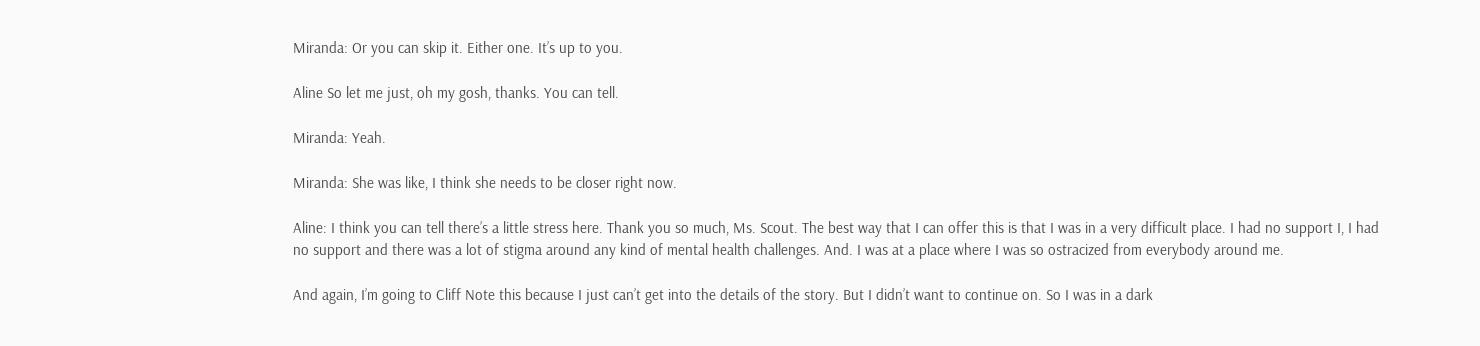Miranda: Or you can skip it. Either one. It’s up to you.

Aline So let me just, oh my gosh, thanks. You can tell.

Miranda: Yeah.

Miranda: She was like, I think she needs to be closer right now.

Aline: I think you can tell there’s a little stress here. Thank you so much, Ms. Scout. The best way that I can offer this is that I was in a very difficult place. I had no support I, I had no support and there was a lot of stigma around any kind of mental health challenges. And. I was at a place where I was so ostracized from everybody around me.

And again, I’m going to Cliff Note this because I just can’t get into the details of the story. But I didn’t want to continue on. So I was in a dark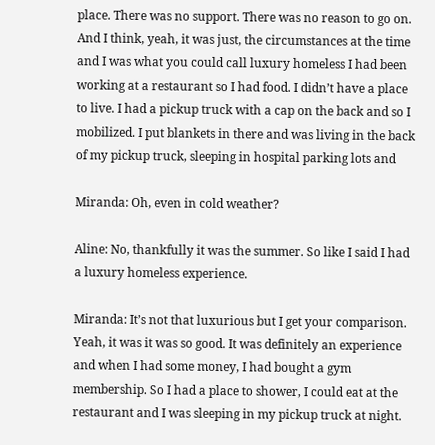place. There was no support. There was no reason to go on. And I think, yeah, it was just, the circumstances at the time and I was what you could call luxury homeless I had been working at a restaurant so I had food. I didn’t have a place to live. I had a pickup truck with a cap on the back and so I mobilized. I put blankets in there and was living in the back of my pickup truck, sleeping in hospital parking lots and

Miranda: Oh, even in cold weather?

Aline: No, thankfully it was the summer. So like I said I had a luxury homeless experience.

Miranda: It’s not that luxurious but I get your comparison. Yeah, it was it was so good. It was definitely an experience and when I had some money, I had bought a gym membership. So I had a place to shower, I could eat at the restaurant and I was sleeping in my pickup truck at night.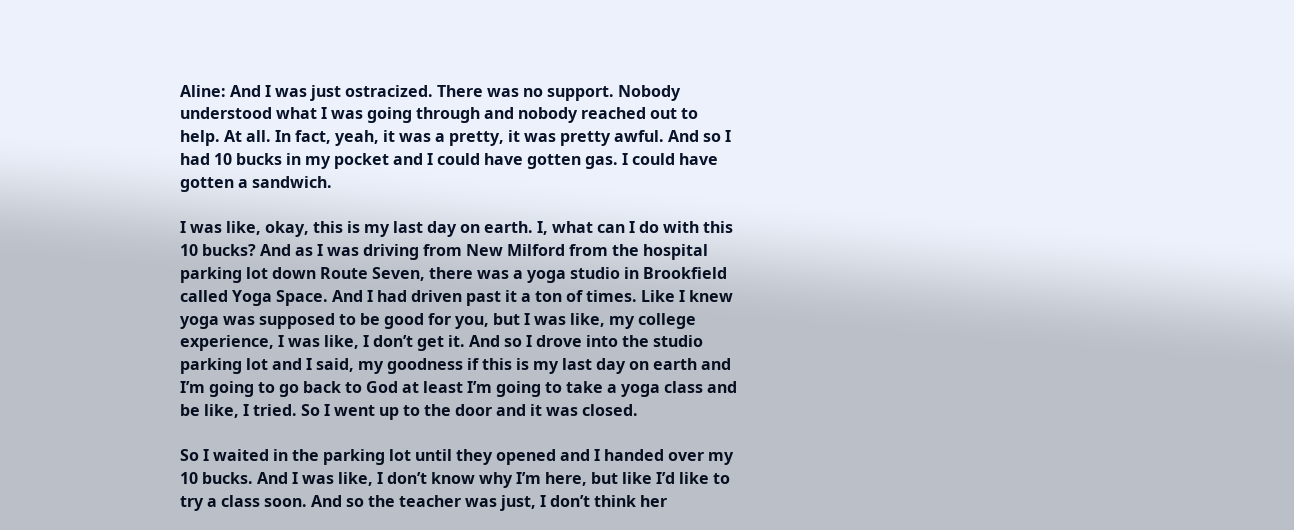Aline: And I was just ostracized. There was no support. Nobody understood what I was going through and nobody reached out to help. At all. In fact, yeah, it was a pretty, it was pretty awful. And so I had 10 bucks in my pocket and I could have gotten gas. I could have gotten a sandwich.

I was like, okay, this is my last day on earth. I, what can I do with this 10 bucks? And as I was driving from New Milford from the hospital parking lot down Route Seven, there was a yoga studio in Brookfield called Yoga Space. And I had driven past it a ton of times. Like I knew yoga was supposed to be good for you, but I was like, my college experience, I was like, I don’t get it. And so I drove into the studio parking lot and I said, my goodness if this is my last day on earth and I’m going to go back to God at least I’m going to take a yoga class and be like, I tried. So I went up to the door and it was closed.

So I waited in the parking lot until they opened and I handed over my 10 bucks. And I was like, I don’t know why I’m here, but like I’d like to try a class soon. And so the teacher was just, I don’t think her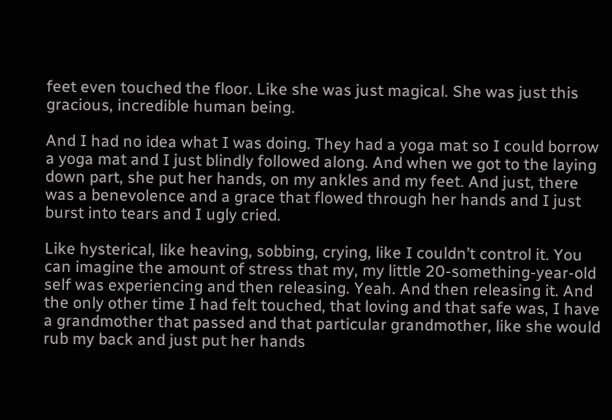feet even touched the floor. Like she was just magical. She was just this gracious, incredible human being.

And I had no idea what I was doing. They had a yoga mat so I could borrow a yoga mat and I just blindly followed along. And when we got to the laying down part, she put her hands, on my ankles and my feet. And just, there was a benevolence and a grace that flowed through her hands and I just burst into tears and I ugly cried.

Like hysterical, like heaving, sobbing, crying, like I couldn’t control it. You can imagine the amount of stress that my, my little 20-something-year-old self was experiencing and then releasing. Yeah. And then releasing it. And the only other time I had felt touched, that loving and that safe was, I have a grandmother that passed and that particular grandmother, like she would rub my back and just put her hands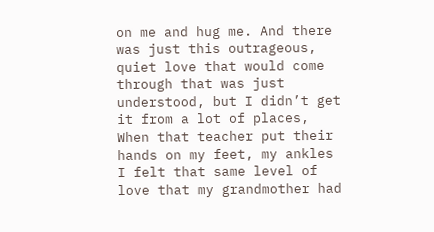on me and hug me. And there was just this outrageous, quiet love that would come through that was just understood, but I didn’t get it from a lot of places, When that teacher put their hands on my feet, my ankles I felt that same level of love that my grandmother had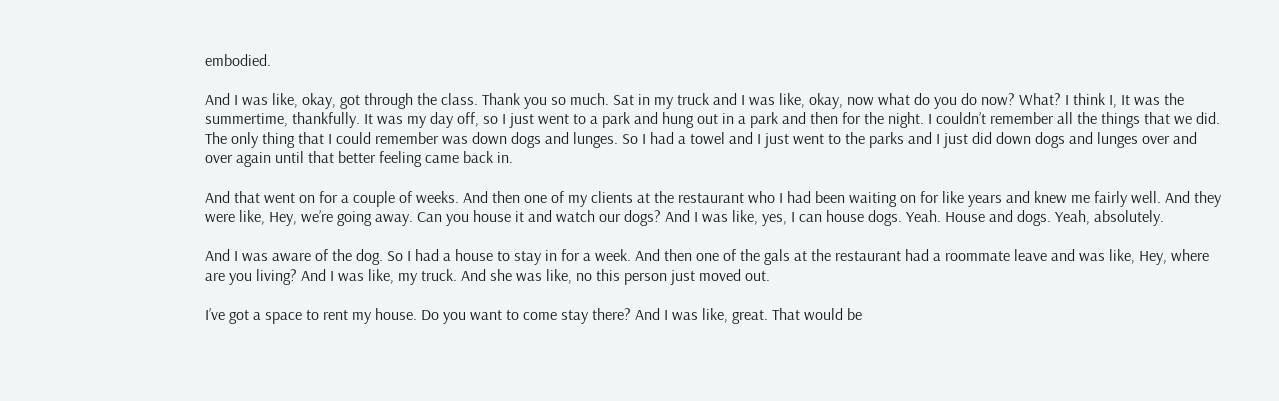embodied.

And I was like, okay, got through the class. Thank you so much. Sat in my truck and I was like, okay, now what do you do now? What? I think I, It was the summertime, thankfully. It was my day off, so I just went to a park and hung out in a park and then for the night. I couldn’t remember all the things that we did. The only thing that I could remember was down dogs and lunges. So I had a towel and I just went to the parks and I just did down dogs and lunges over and over again until that better feeling came back in.

And that went on for a couple of weeks. And then one of my clients at the restaurant who I had been waiting on for like years and knew me fairly well. And they were like, Hey, we’re going away. Can you house it and watch our dogs? And I was like, yes, I can house dogs. Yeah. House and dogs. Yeah, absolutely.

And I was aware of the dog. So I had a house to stay in for a week. And then one of the gals at the restaurant had a roommate leave and was like, Hey, where are you living? And I was like, my truck. And she was like, no this person just moved out.

I’ve got a space to rent my house. Do you want to come stay there? And I was like, great. That would be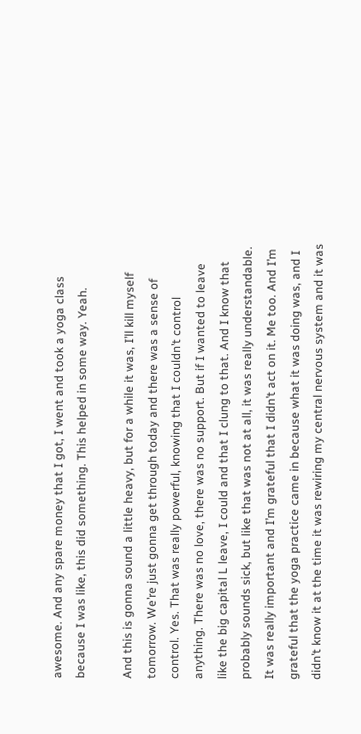awesome. And any spare money that I got, I went and took a yoga class because I was like, this did something. This helped in some way. Yeah.

And this is gonna sound a little heavy, but for a while it was, I’ll kill myself tomorrow. We’re just gonna get through today and there was a sense of control. Yes. That was really powerful, knowing that I couldn’t control anything. There was no love, there was no support. But if I wanted to leave like the big capital L leave, I could and that I clung to that. And I know that probably sounds sick, but like that was not at all, it was really understandable. It was really important and I’m grateful that I didn’t act on it. Me too. And I’m grateful that the yoga practice came in because what it was doing was, and I didn’t know it at the time it was rewiring my central nervous system and it was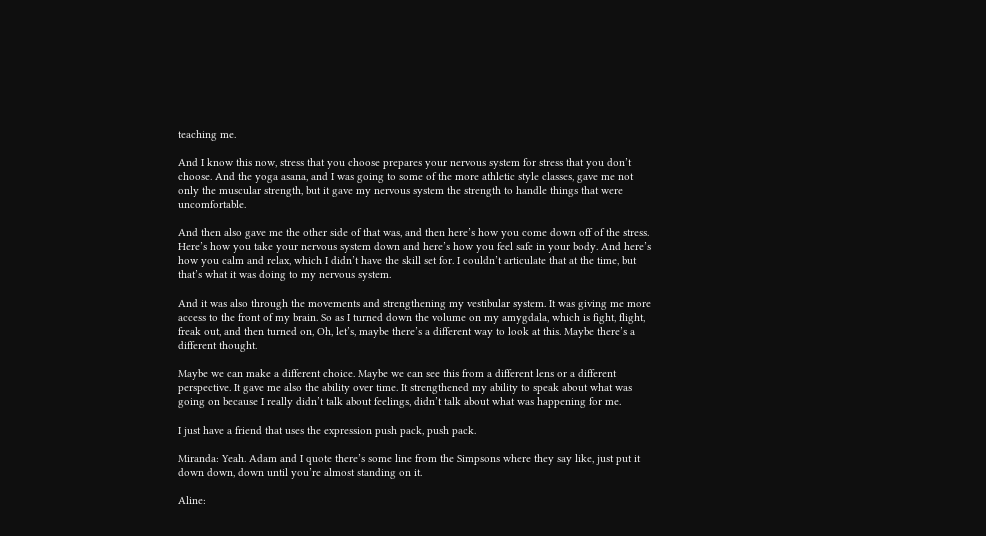teaching me.

And I know this now, stress that you choose prepares your nervous system for stress that you don’t choose. And the yoga asana, and I was going to some of the more athletic style classes, gave me not only the muscular strength, but it gave my nervous system the strength to handle things that were uncomfortable.

And then also gave me the other side of that was, and then here’s how you come down off of the stress. Here’s how you take your nervous system down and here’s how you feel safe in your body. And here’s how you calm and relax, which I didn’t have the skill set for. I couldn’t articulate that at the time, but that’s what it was doing to my nervous system.

And it was also through the movements and strengthening my vestibular system. It was giving me more access to the front of my brain. So as I turned down the volume on my amygdala, which is fight, flight, freak out, and then turned on, Oh, let’s, maybe there’s a different way to look at this. Maybe there’s a different thought.

Maybe we can make a different choice. Maybe we can see this from a different lens or a different perspective. It gave me also the ability over time. It strengthened my ability to speak about what was going on because I really didn’t talk about feelings, didn’t talk about what was happening for me.

I just have a friend that uses the expression push pack, push pack.

Miranda: Yeah. Adam and I quote there’s some line from the Simpsons where they say like, just put it down down, down until you’re almost standing on it.

Aline: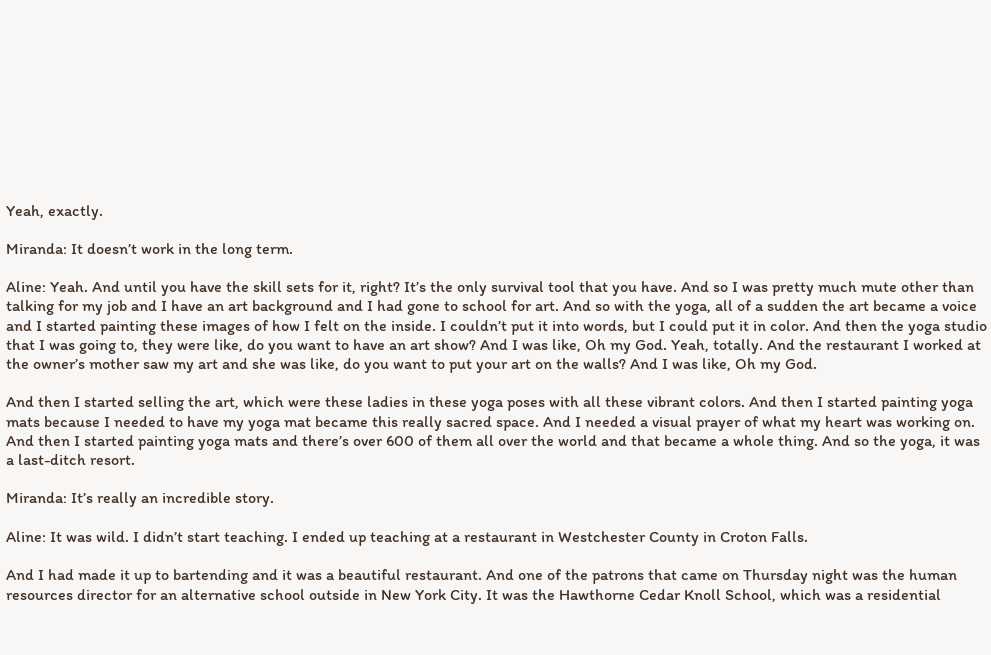Yeah, exactly.

Miranda: It doesn’t work in the long term.

Aline: Yeah. And until you have the skill sets for it, right? It’s the only survival tool that you have. And so I was pretty much mute other than talking for my job and I have an art background and I had gone to school for art. And so with the yoga, all of a sudden the art became a voice and I started painting these images of how I felt on the inside. I couldn’t put it into words, but I could put it in color. And then the yoga studio that I was going to, they were like, do you want to have an art show? And I was like, Oh my God. Yeah, totally. And the restaurant I worked at the owner’s mother saw my art and she was like, do you want to put your art on the walls? And I was like, Oh my God.

And then I started selling the art, which were these ladies in these yoga poses with all these vibrant colors. And then I started painting yoga mats because I needed to have my yoga mat became this really sacred space. And I needed a visual prayer of what my heart was working on. And then I started painting yoga mats and there’s over 600 of them all over the world and that became a whole thing. And so the yoga, it was a last-ditch resort.

Miranda: It’s really an incredible story.

Aline: It was wild. I didn’t start teaching. I ended up teaching at a restaurant in Westchester County in Croton Falls.

And I had made it up to bartending and it was a beautiful restaurant. And one of the patrons that came on Thursday night was the human resources director for an alternative school outside in New York City. It was the Hawthorne Cedar Knoll School, which was a residential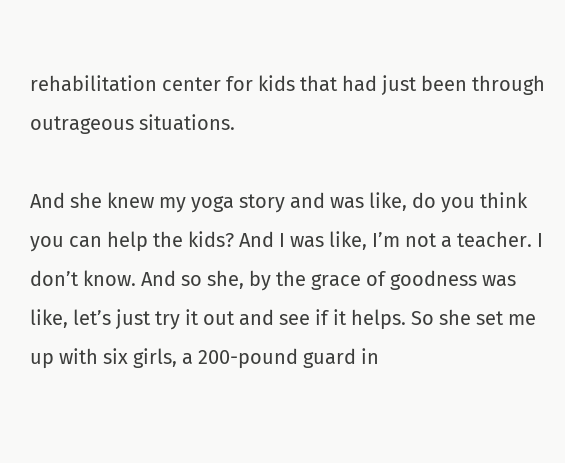rehabilitation center for kids that had just been through outrageous situations.

And she knew my yoga story and was like, do you think you can help the kids? And I was like, I’m not a teacher. I don’t know. And so she, by the grace of goodness was like, let’s just try it out and see if it helps. So she set me up with six girls, a 200-pound guard in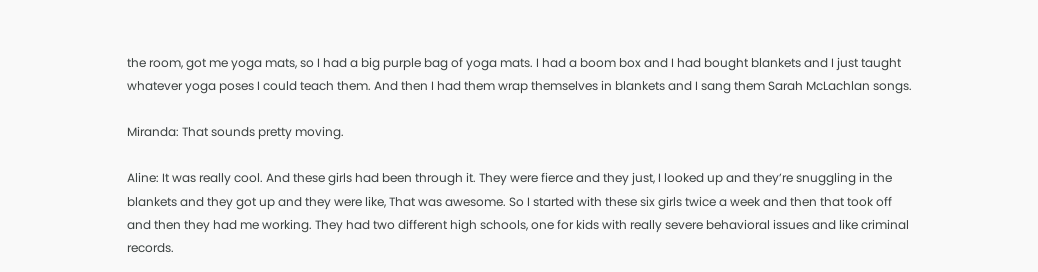the room, got me yoga mats, so I had a big purple bag of yoga mats. I had a boom box and I had bought blankets and I just taught whatever yoga poses I could teach them. And then I had them wrap themselves in blankets and I sang them Sarah McLachlan songs.

Miranda: That sounds pretty moving.

Aline: It was really cool. And these girls had been through it. They were fierce and they just, I looked up and they’re snuggling in the blankets and they got up and they were like, That was awesome. So I started with these six girls twice a week and then that took off and then they had me working. They had two different high schools, one for kids with really severe behavioral issues and like criminal records.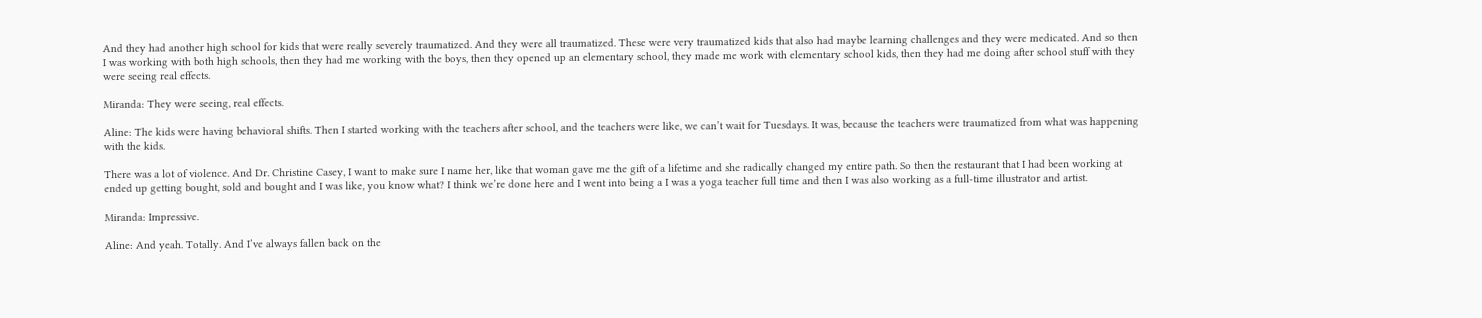And they had another high school for kids that were really severely traumatized. And they were all traumatized. These were very traumatized kids that also had maybe learning challenges and they were medicated. And so then I was working with both high schools, then they had me working with the boys, then they opened up an elementary school, they made me work with elementary school kids, then they had me doing after school stuff with they were seeing real effects.

Miranda: They were seeing, real effects.

Aline: The kids were having behavioral shifts. Then I started working with the teachers after school, and the teachers were like, we can’t wait for Tuesdays. It was, because the teachers were traumatized from what was happening with the kids.

There was a lot of violence. And Dr. Christine Casey, I want to make sure I name her, like that woman gave me the gift of a lifetime and she radically changed my entire path. So then the restaurant that I had been working at ended up getting bought, sold and bought and I was like, you know what? I think we’re done here and I went into being a I was a yoga teacher full time and then I was also working as a full-time illustrator and artist.

Miranda: Impressive.

Aline: And yeah. Totally. And I’ve always fallen back on the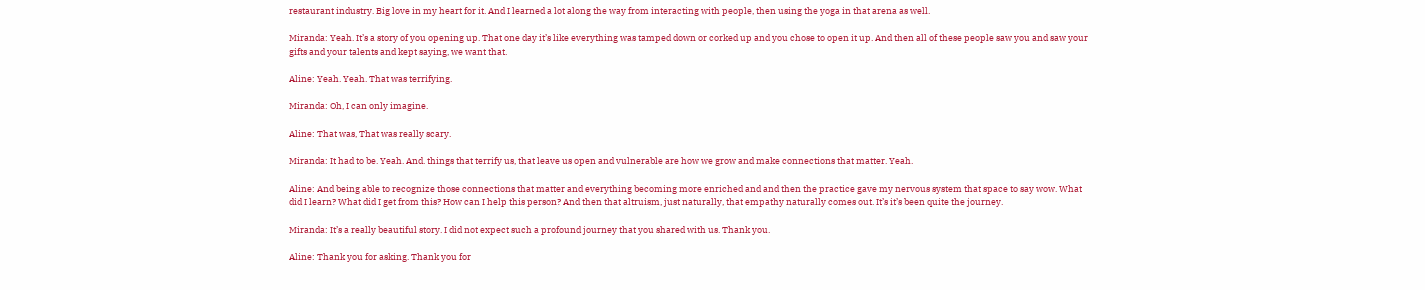restaurant industry. Big love in my heart for it. And I learned a lot along the way from interacting with people, then using the yoga in that arena as well.

Miranda: Yeah. It’s a story of you opening up. That one day it’s like everything was tamped down or corked up and you chose to open it up. And then all of these people saw you and saw your gifts and your talents and kept saying, we want that.

Aline: Yeah. Yeah. That was terrifying.

Miranda: Oh, I can only imagine.

Aline: That was, That was really scary.

Miranda: It had to be. Yeah. And. things that terrify us, that leave us open and vulnerable are how we grow and make connections that matter. Yeah.

Aline: And being able to recognize those connections that matter and everything becoming more enriched and and then the practice gave my nervous system that space to say wow. What did I learn? What did I get from this? How can I help this person? And then that altruism, just naturally, that empathy naturally comes out. It’s it’s been quite the journey.

Miranda: It’s a really beautiful story. I did not expect such a profound journey that you shared with us. Thank you.

Aline: Thank you for asking. Thank you for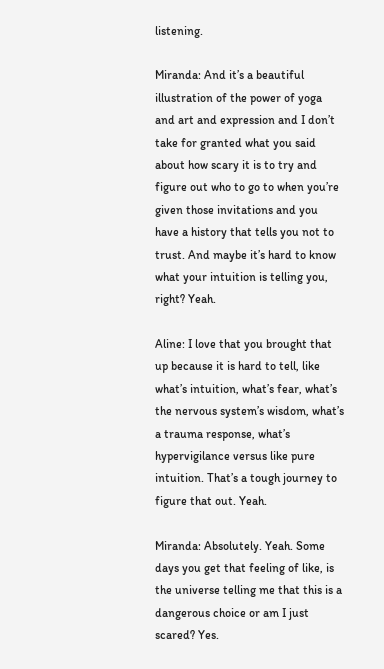listening.

Miranda: And it’s a beautiful illustration of the power of yoga and art and expression and I don’t take for granted what you said about how scary it is to try and figure out who to go to when you’re given those invitations and you have a history that tells you not to trust. And maybe it’s hard to know what your intuition is telling you, right? Yeah.

Aline: I love that you brought that up because it is hard to tell, like what’s intuition, what’s fear, what’s the nervous system’s wisdom, what’s a trauma response, what’s hypervigilance versus like pure intuition. That’s a tough journey to figure that out. Yeah.

Miranda: Absolutely. Yeah. Some days you get that feeling of like, is the universe telling me that this is a dangerous choice or am I just scared? Yes.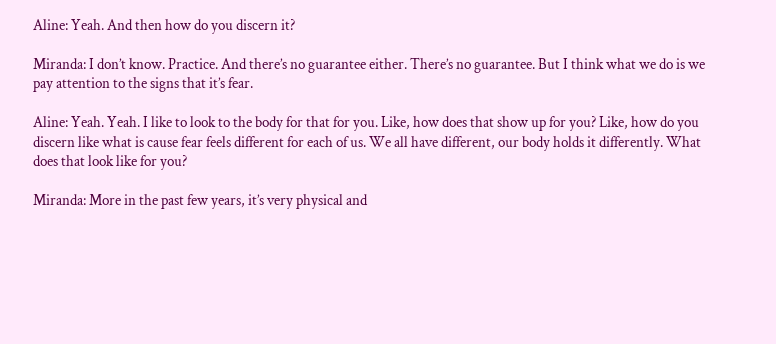Aline: Yeah. And then how do you discern it?

Miranda: I don’t know. Practice. And there’s no guarantee either. There’s no guarantee. But I think what we do is we pay attention to the signs that it’s fear.

Aline: Yeah. Yeah. I like to look to the body for that for you. Like, how does that show up for you? Like, how do you discern like what is cause fear feels different for each of us. We all have different, our body holds it differently. What does that look like for you?

Miranda: More in the past few years, it’s very physical and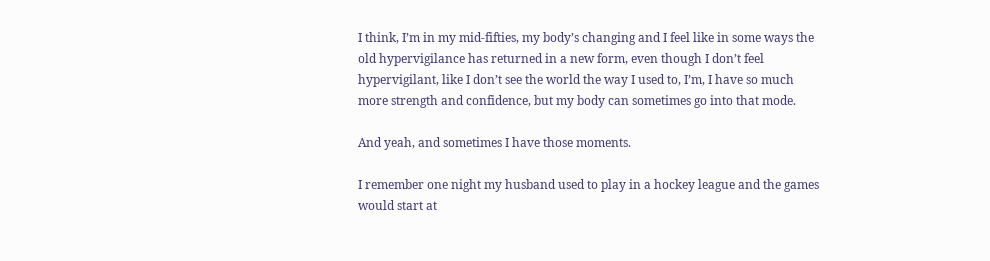I think, I’m in my mid-fifties, my body’s changing and I feel like in some ways the old hypervigilance has returned in a new form, even though I don’t feel hypervigilant, like I don’t see the world the way I used to, I’m, I have so much more strength and confidence, but my body can sometimes go into that mode.

And yeah, and sometimes I have those moments.

I remember one night my husband used to play in a hockey league and the games would start at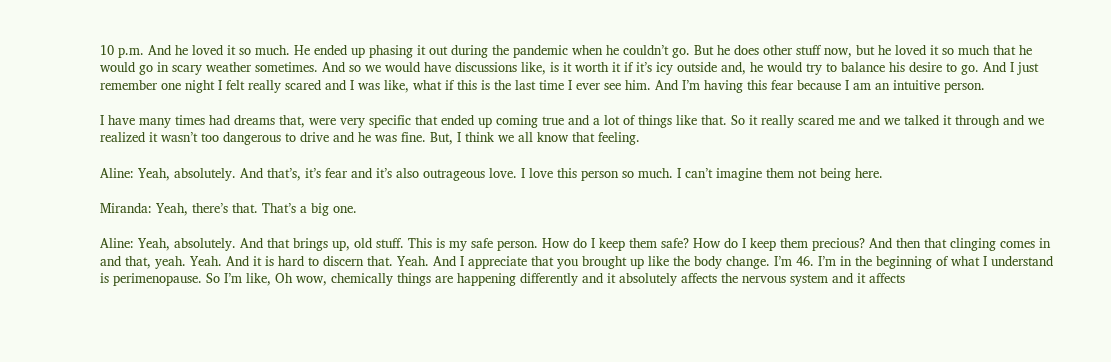10 p.m. And he loved it so much. He ended up phasing it out during the pandemic when he couldn’t go. But he does other stuff now, but he loved it so much that he would go in scary weather sometimes. And so we would have discussions like, is it worth it if it’s icy outside and, he would try to balance his desire to go. And I just remember one night I felt really scared and I was like, what if this is the last time I ever see him. And I’m having this fear because I am an intuitive person.

I have many times had dreams that, were very specific that ended up coming true and a lot of things like that. So it really scared me and we talked it through and we realized it wasn’t too dangerous to drive and he was fine. But, I think we all know that feeling.

Aline: Yeah, absolutely. And that’s, it’s fear and it’s also outrageous love. I love this person so much. I can’t imagine them not being here.

Miranda: Yeah, there’s that. That’s a big one.

Aline: Yeah, absolutely. And that brings up, old stuff. This is my safe person. How do I keep them safe? How do I keep them precious? And then that clinging comes in and that, yeah. Yeah. And it is hard to discern that. Yeah. And I appreciate that you brought up like the body change. I’m 46. I’m in the beginning of what I understand is perimenopause. So I’m like, Oh wow, chemically things are happening differently and it absolutely affects the nervous system and it affects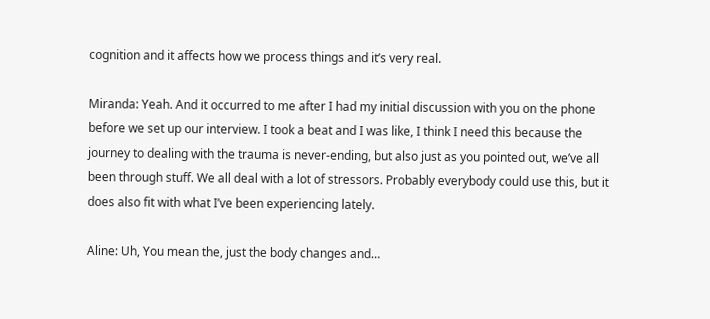cognition and it affects how we process things and it’s very real.

Miranda: Yeah. And it occurred to me after I had my initial discussion with you on the phone before we set up our interview. I took a beat and I was like, I think I need this because the journey to dealing with the trauma is never-ending, but also just as you pointed out, we’ve all been through stuff. We all deal with a lot of stressors. Probably everybody could use this, but it does also fit with what I’ve been experiencing lately.

Aline: Uh, You mean the, just the body changes and…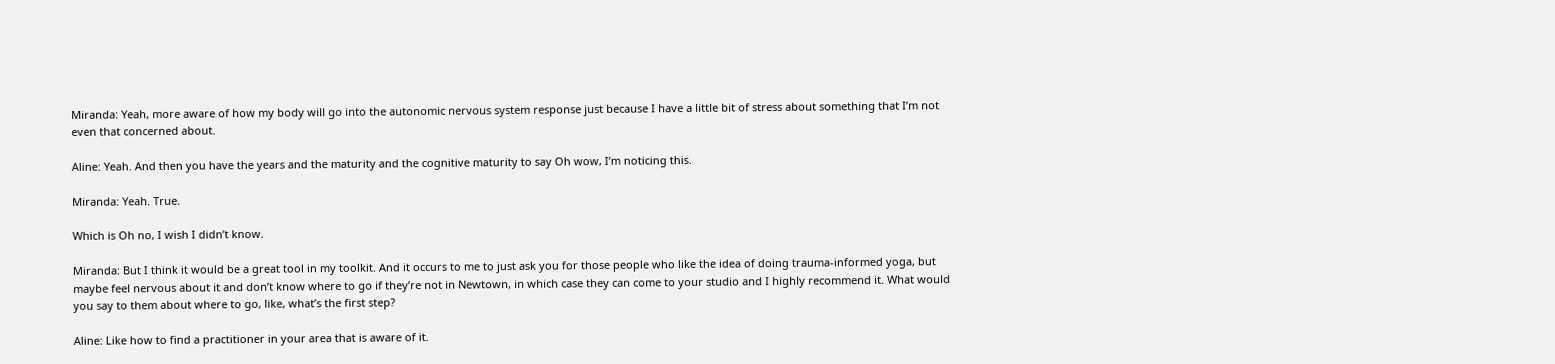Miranda: Yeah, more aware of how my body will go into the autonomic nervous system response just because I have a little bit of stress about something that I’m not even that concerned about.

Aline: Yeah. And then you have the years and the maturity and the cognitive maturity to say Oh wow, I’m noticing this.

Miranda: Yeah. True.

Which is Oh no, I wish I didn’t know.

Miranda: But I think it would be a great tool in my toolkit. And it occurs to me to just ask you for those people who like the idea of doing trauma-informed yoga, but maybe feel nervous about it and don’t know where to go if they’re not in Newtown, in which case they can come to your studio and I highly recommend it. What would you say to them about where to go, like, what’s the first step?

Aline: Like how to find a practitioner in your area that is aware of it.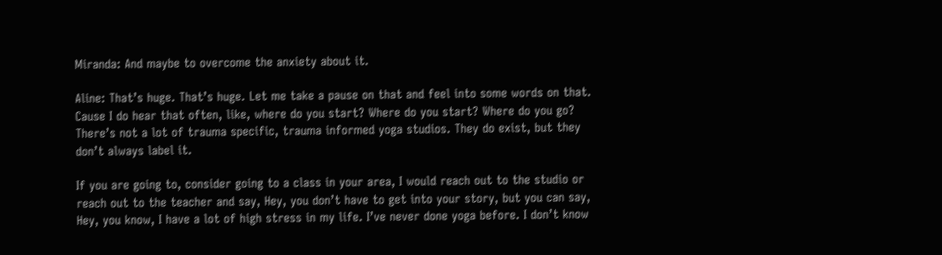Miranda: And maybe to overcome the anxiety about it.

Aline: That’s huge. That’s huge. Let me take a pause on that and feel into some words on that. Cause I do hear that often, like, where do you start? Where do you start? Where do you go? There’s not a lot of trauma specific, trauma informed yoga studios. They do exist, but they don’t always label it.

If you are going to, consider going to a class in your area, I would reach out to the studio or reach out to the teacher and say, Hey, you don’t have to get into your story, but you can say, Hey, you know, I have a lot of high stress in my life. I’ve never done yoga before. I don’t know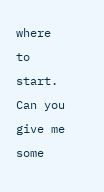where to start. Can you give me some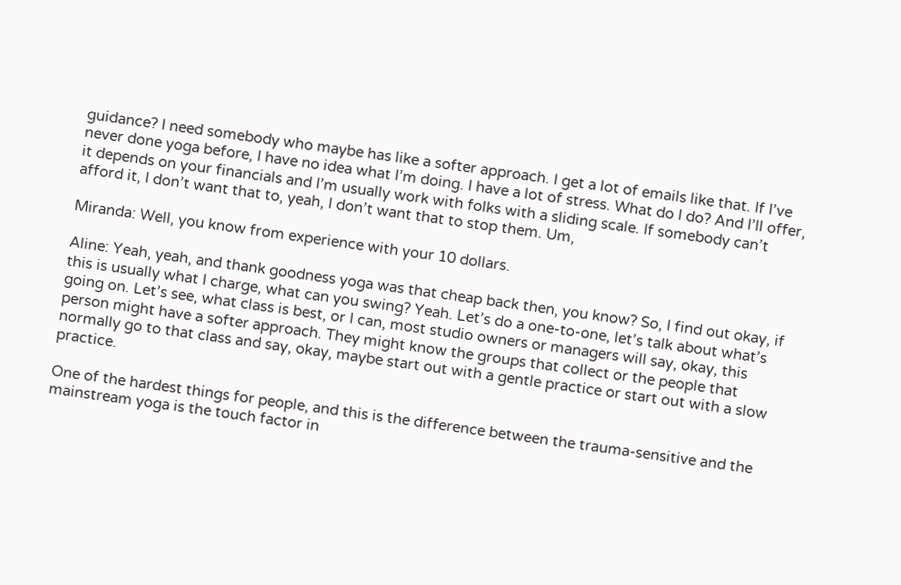guidance? I need somebody who maybe has like a softer approach. I get a lot of emails like that. If I’ve never done yoga before, I have no idea what I’m doing. I have a lot of stress. What do I do? And I’ll offer, it depends on your financials and I’m usually work with folks with a sliding scale. If somebody can’t afford it, I don’t want that to, yeah, I don’t want that to stop them. Um,

Miranda: Well, you know from experience with your 10 dollars.

Aline: Yeah, yeah, and thank goodness yoga was that cheap back then, you know? So, I find out okay, if this is usually what I charge, what can you swing? Yeah. Let’s do a one-to-one, let’s talk about what’s going on. Let’s see, what class is best, or I can, most studio owners or managers will say, okay, this person might have a softer approach. They might know the groups that collect or the people that normally go to that class and say, okay, maybe start out with a gentle practice or start out with a slow practice.

One of the hardest things for people, and this is the difference between the trauma-sensitive and the mainstream yoga is the touch factor in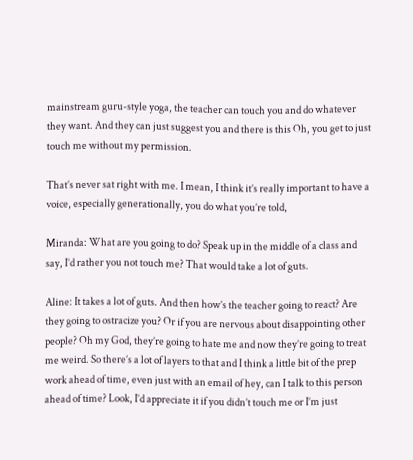mainstream guru-style yoga, the teacher can touch you and do whatever they want. And they can just suggest you and there is this Oh, you get to just touch me without my permission.

That’s never sat right with me. I mean, I think it’s really important to have a voice, especially generationally, you do what you’re told,

Miranda: What are you going to do? Speak up in the middle of a class and say, I’d rather you not touch me? That would take a lot of guts.

Aline: It takes a lot of guts. And then how’s the teacher going to react? Are they going to ostracize you? Or if you are nervous about disappointing other people? Oh my God, they’re going to hate me and now they’re going to treat me weird. So there’s a lot of layers to that and I think a little bit of the prep work ahead of time, even just with an email of hey, can I talk to this person ahead of time? Look, I’d appreciate it if you didn’t touch me or I’m just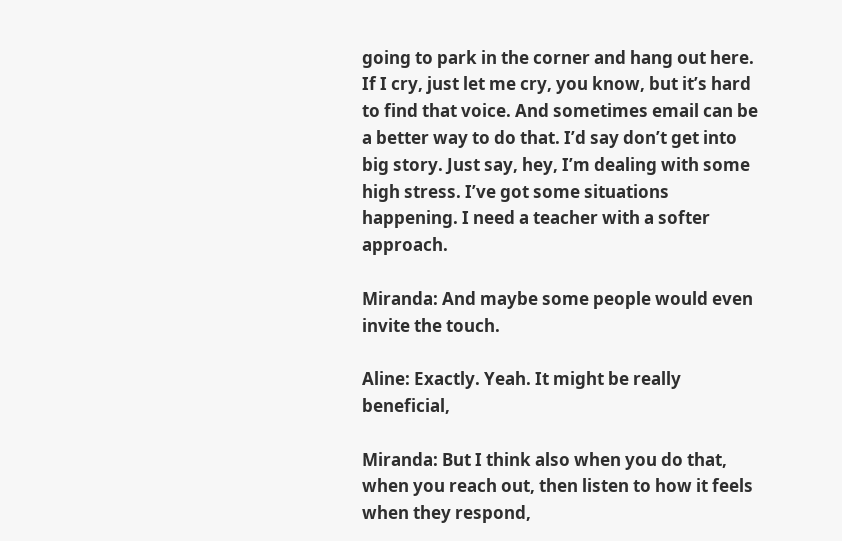going to park in the corner and hang out here. If I cry, just let me cry, you know, but it’s hard to find that voice. And sometimes email can be a better way to do that. I’d say don’t get into big story. Just say, hey, I’m dealing with some high stress. I’ve got some situations happening. I need a teacher with a softer approach.

Miranda: And maybe some people would even invite the touch.

Aline: Exactly. Yeah. It might be really beneficial,

Miranda: But I think also when you do that, when you reach out, then listen to how it feels when they respond,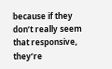because if they don’t really seem that responsive,  they’re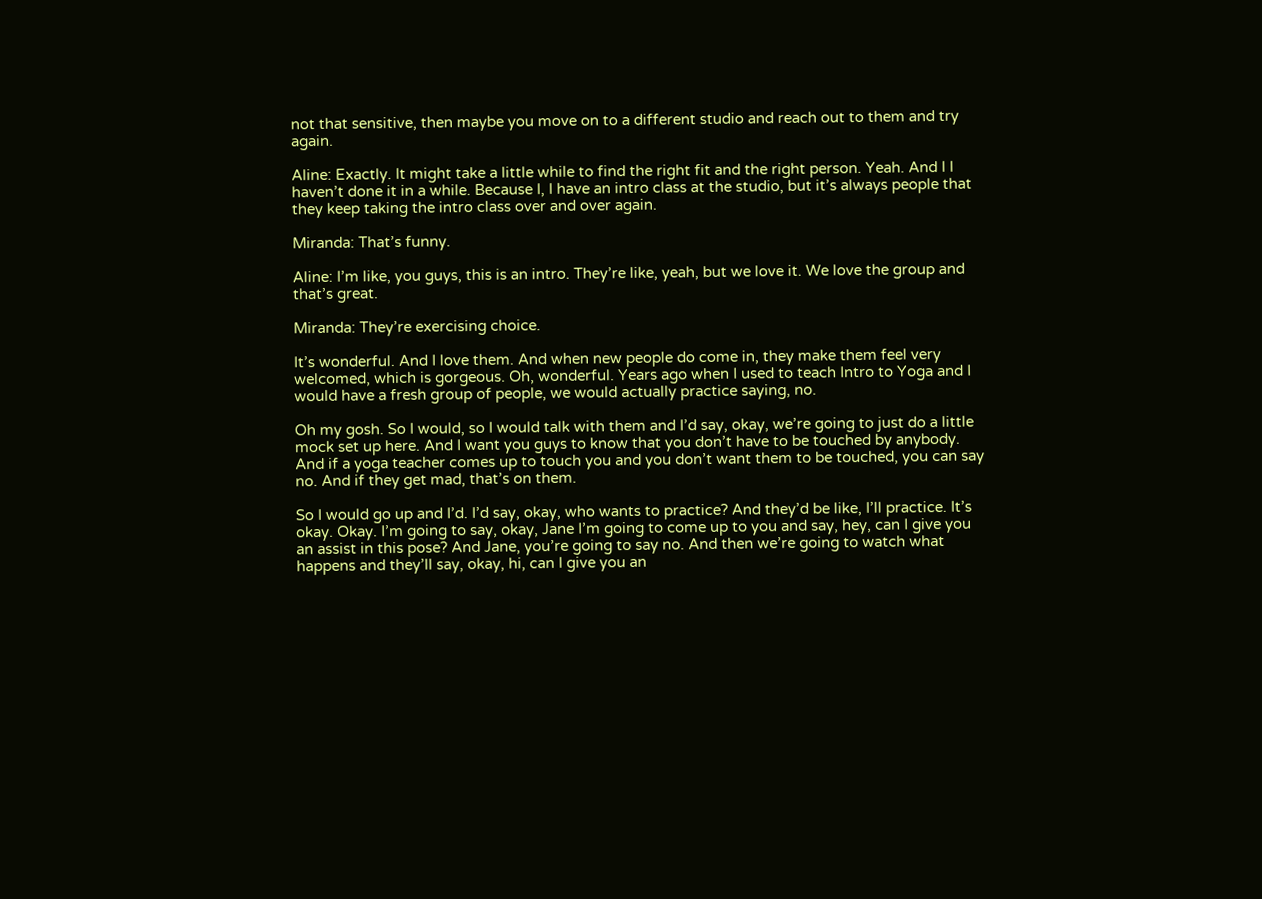not that sensitive, then maybe you move on to a different studio and reach out to them and try again.

Aline: Exactly. It might take a little while to find the right fit and the right person. Yeah. And I I haven’t done it in a while. Because I, I have an intro class at the studio, but it’s always people that they keep taking the intro class over and over again.

Miranda: That’s funny.

Aline: I’m like, you guys, this is an intro. They’re like, yeah, but we love it. We love the group and that’s great.

Miranda: They’re exercising choice.

It’s wonderful. And I love them. And when new people do come in, they make them feel very welcomed, which is gorgeous. Oh, wonderful. Years ago when I used to teach Intro to Yoga and I would have a fresh group of people, we would actually practice saying, no.

Oh my gosh. So I would, so I would talk with them and I’d say, okay, we’re going to just do a little mock set up here. And I want you guys to know that you don’t have to be touched by anybody. And if a yoga teacher comes up to touch you and you don’t want them to be touched, you can say no. And if they get mad, that’s on them.

So I would go up and I’d. I’d say, okay, who wants to practice? And they’d be like, I’ll practice. It’s okay. Okay. I’m going to say, okay, Jane I’m going to come up to you and say, hey, can I give you an assist in this pose? And Jane, you’re going to say no. And then we’re going to watch what happens and they’ll say, okay, hi, can I give you an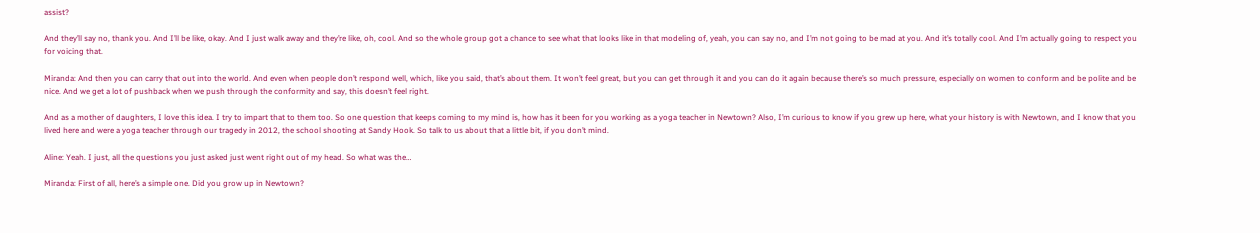assist?

And they’ll say no, thank you. And I’ll be like, okay. And I just walk away and they’re like, oh, cool. And so the whole group got a chance to see what that looks like in that modeling of, yeah, you can say no, and I’m not going to be mad at you. And it’s totally cool. And I’m actually going to respect you for voicing that.

Miranda: And then you can carry that out into the world. And even when people don’t respond well, which, like you said, that’s about them. It won’t feel great, but you can get through it and you can do it again because there’s so much pressure, especially on women to conform and be polite and be nice. And we get a lot of pushback when we push through the conformity and say, this doesn’t feel right.

And as a mother of daughters, I love this idea. I try to impart that to them too. So one question that keeps coming to my mind is, how has it been for you working as a yoga teacher in Newtown? Also, I’m curious to know if you grew up here, what your history is with Newtown, and I know that you lived here and were a yoga teacher through our tragedy in 2012, the school shooting at Sandy Hook. So talk to us about that a little bit, if you don’t mind.

Aline: Yeah. I just, all the questions you just asked just went right out of my head. So what was the…

Miranda: First of all, here’s a simple one. Did you grow up in Newtown?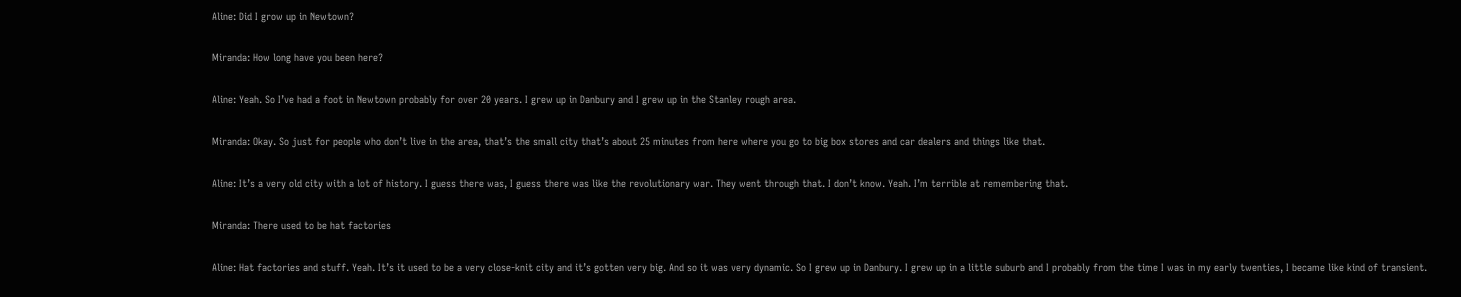Aline: Did I grow up in Newtown?

Miranda: How long have you been here?

Aline: Yeah. So I’ve had a foot in Newtown probably for over 20 years. I grew up in Danbury and I grew up in the Stanley rough area.

Miranda: Okay. So just for people who don’t live in the area, that’s the small city that’s about 25 minutes from here where you go to big box stores and car dealers and things like that.

Aline: It’s a very old city with a lot of history. I guess there was, I guess there was like the revolutionary war. They went through that. I don’t know. Yeah. I’m terrible at remembering that.

Miranda: There used to be hat factories

Aline: Hat factories and stuff. Yeah. It’s it used to be a very close-knit city and it’s gotten very big. And so it was very dynamic. So I grew up in Danbury. I grew up in a little suburb and I probably from the time I was in my early twenties, I became like kind of transient.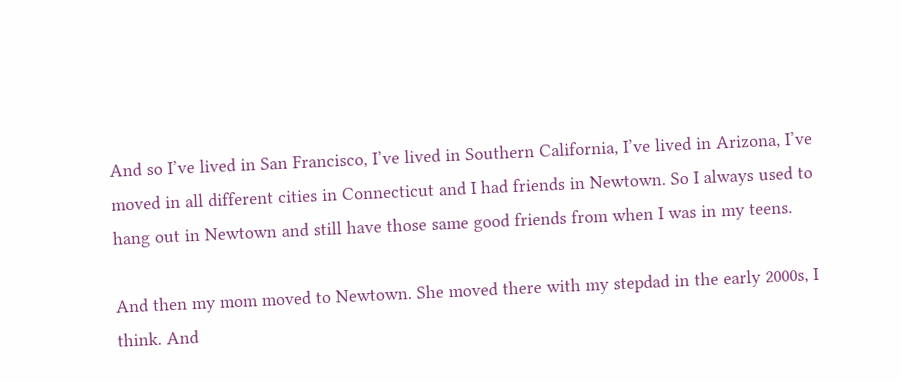And so I’ve lived in San Francisco, I’ve lived in Southern California, I’ve lived in Arizona, I’ve moved in all different cities in Connecticut and I had friends in Newtown. So I always used to hang out in Newtown and still have those same good friends from when I was in my teens.

And then my mom moved to Newtown. She moved there with my stepdad in the early 2000s, I think. And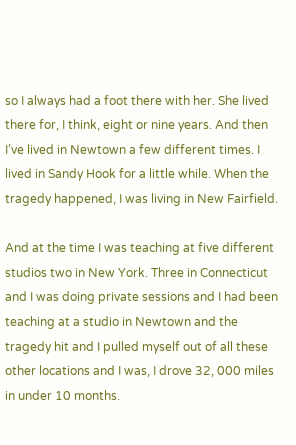so I always had a foot there with her. She lived there for, I think, eight or nine years. And then I’ve lived in Newtown a few different times. I lived in Sandy Hook for a little while. When the tragedy happened, I was living in New Fairfield.

And at the time I was teaching at five different studios two in New York. Three in Connecticut and I was doing private sessions and I had been teaching at a studio in Newtown and the tragedy hit and I pulled myself out of all these other locations and I was, I drove 32, 000 miles in under 10 months.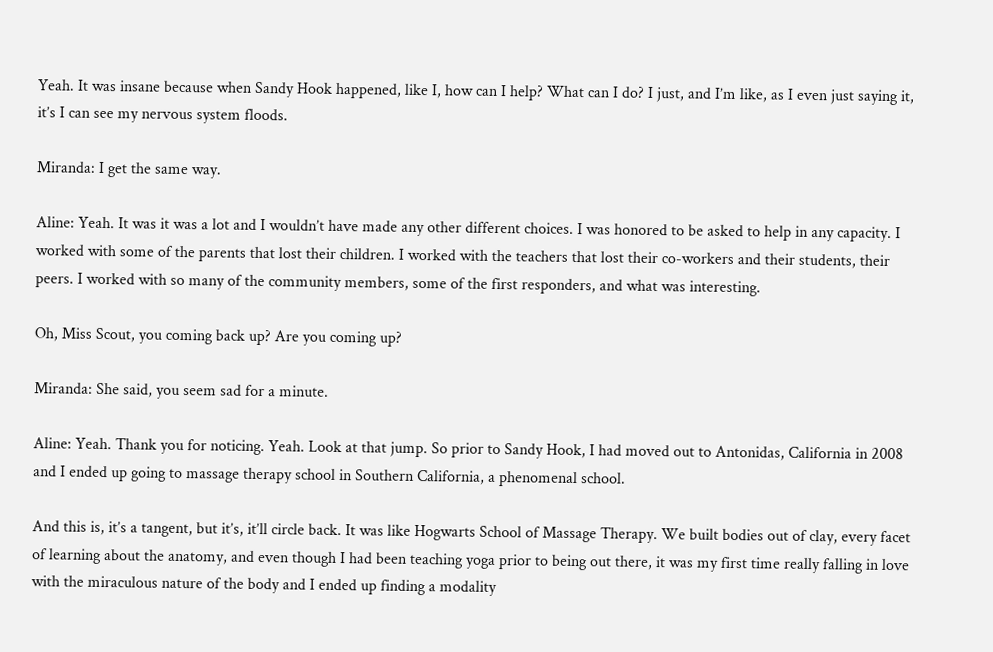Yeah. It was insane because when Sandy Hook happened, like I, how can I help? What can I do? I just, and I’m like, as I even just saying it, it’s I can see my nervous system floods.

Miranda: I get the same way.

Aline: Yeah. It was it was a lot and I wouldn’t have made any other different choices. I was honored to be asked to help in any capacity. I worked with some of the parents that lost their children. I worked with the teachers that lost their co-workers and their students, their peers. I worked with so many of the community members, some of the first responders, and what was interesting.

Oh, Miss Scout, you coming back up? Are you coming up?

Miranda: She said, you seem sad for a minute.

Aline: Yeah. Thank you for noticing. Yeah. Look at that jump. So prior to Sandy Hook, I had moved out to Antonidas, California in 2008 and I ended up going to massage therapy school in Southern California, a phenomenal school.

And this is, it’s a tangent, but it’s, it’ll circle back. It was like Hogwarts School of Massage Therapy. We built bodies out of clay, every facet of learning about the anatomy, and even though I had been teaching yoga prior to being out there, it was my first time really falling in love with the miraculous nature of the body and I ended up finding a modality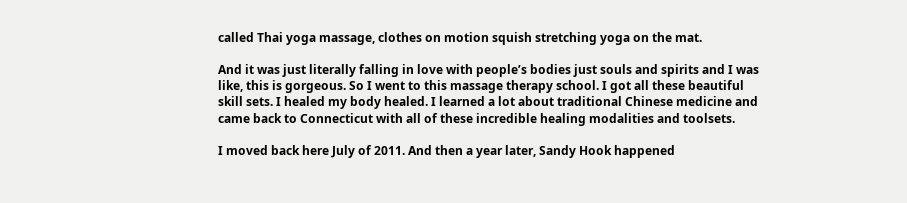called Thai yoga massage, clothes on motion squish stretching yoga on the mat.

And it was just literally falling in love with people’s bodies just souls and spirits and I was like, this is gorgeous. So I went to this massage therapy school. I got all these beautiful skill sets. I healed my body healed. I learned a lot about traditional Chinese medicine and came back to Connecticut with all of these incredible healing modalities and toolsets.

I moved back here July of 2011. And then a year later, Sandy Hook happened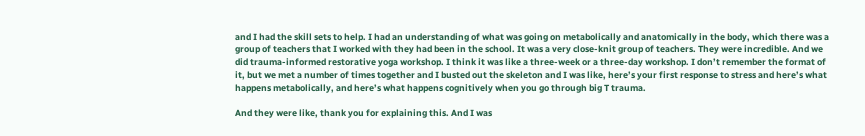and I had the skill sets to help. I had an understanding of what was going on metabolically and anatomically in the body, which there was a group of teachers that I worked with they had been in the school. It was a very close-knit group of teachers. They were incredible. And we did trauma-informed restorative yoga workshop. I think it was like a three-week or a three-day workshop. I don’t remember the format of it, but we met a number of times together and I busted out the skeleton and I was like, here’s your first response to stress and here’s what happens metabolically, and here’s what happens cognitively when you go through big T trauma.

And they were like, thank you for explaining this. And I was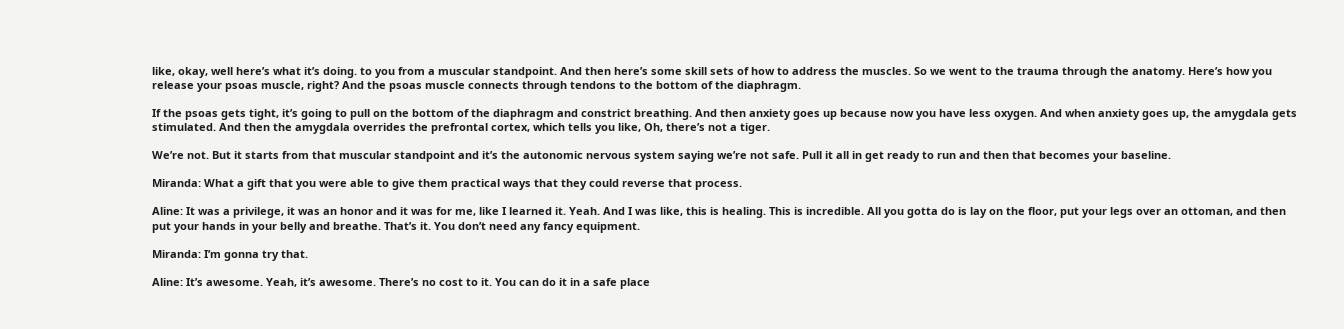like, okay, well here’s what it’s doing. to you from a muscular standpoint. And then here’s some skill sets of how to address the muscles. So we went to the trauma through the anatomy. Here’s how you release your psoas muscle, right? And the psoas muscle connects through tendons to the bottom of the diaphragm.

If the psoas gets tight, it’s going to pull on the bottom of the diaphragm and constrict breathing. And then anxiety goes up because now you have less oxygen. And when anxiety goes up, the amygdala gets stimulated. And then the amygdala overrides the prefrontal cortex, which tells you like, Oh, there’s not a tiger.

We’re not. But it starts from that muscular standpoint and it’s the autonomic nervous system saying we’re not safe. Pull it all in get ready to run and then that becomes your baseline.

Miranda: What a gift that you were able to give them practical ways that they could reverse that process.

Aline: It was a privilege, it was an honor and it was for me, like I learned it. Yeah. And I was like, this is healing. This is incredible. All you gotta do is lay on the floor, put your legs over an ottoman, and then put your hands in your belly and breathe. That’s it. You don’t need any fancy equipment.

Miranda: I’m gonna try that.

Aline: It’s awesome. Yeah, it’s awesome. There’s no cost to it. You can do it in a safe place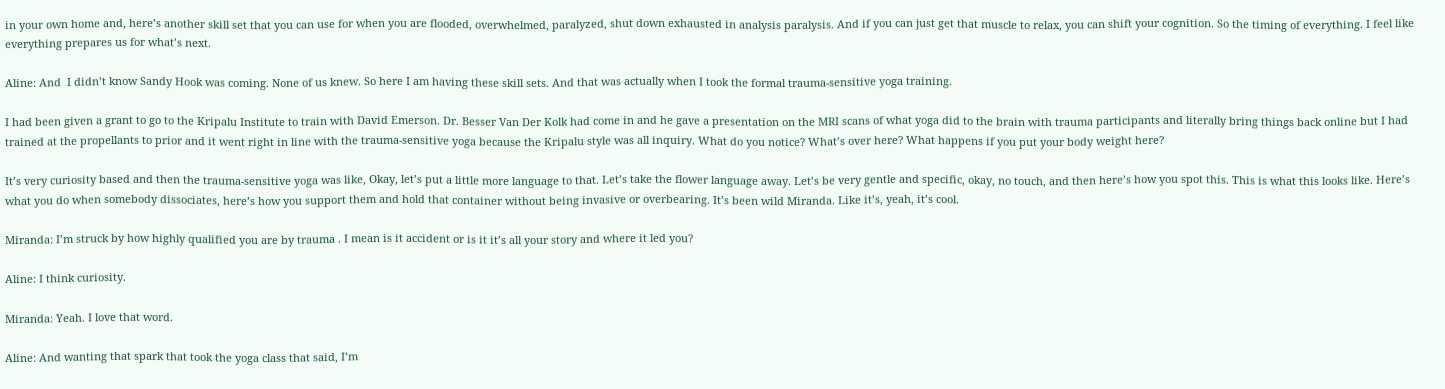in your own home and, here’s another skill set that you can use for when you are flooded, overwhelmed, paralyzed, shut down exhausted in analysis paralysis. And if you can just get that muscle to relax, you can shift your cognition. So the timing of everything. I feel like everything prepares us for what’s next.

Aline: And  I didn’t know Sandy Hook was coming. None of us knew. So here I am having these skill sets. And that was actually when I took the formal trauma-sensitive yoga training.

I had been given a grant to go to the Kripalu Institute to train with David Emerson. Dr. Besser Van Der Kolk had come in and he gave a presentation on the MRI scans of what yoga did to the brain with trauma participants and literally bring things back online but I had trained at the propellants to prior and it went right in line with the trauma-sensitive yoga because the Kripalu style was all inquiry. What do you notice? What’s over here? What happens if you put your body weight here?

It’s very curiosity based and then the trauma-sensitive yoga was like, Okay, let’s put a little more language to that. Let’s take the flower language away. Let’s be very gentle and specific, okay, no touch, and then here’s how you spot this. This is what this looks like. Here’s what you do when somebody dissociates, here’s how you support them and hold that container without being invasive or overbearing. It’s been wild Miranda. Like it’s, yeah, it’s cool.

Miranda: I’m struck by how highly qualified you are by trauma . I mean is it accident or is it it’s all your story and where it led you?

Aline: I think curiosity.

Miranda: Yeah. I love that word.

Aline: And wanting that spark that took the yoga class that said, I’m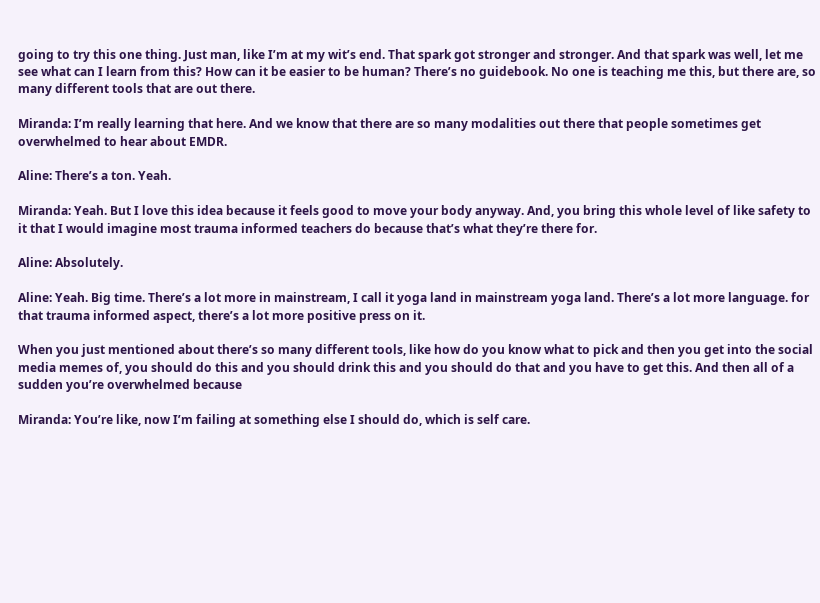going to try this one thing. Just man, like I’m at my wit’s end. That spark got stronger and stronger. And that spark was well, let me see what can I learn from this? How can it be easier to be human? There’s no guidebook. No one is teaching me this, but there are, so many different tools that are out there.

Miranda: I’m really learning that here. And we know that there are so many modalities out there that people sometimes get overwhelmed to hear about EMDR.

Aline: There’s a ton. Yeah.

Miranda: Yeah. But I love this idea because it feels good to move your body anyway. And, you bring this whole level of like safety to it that I would imagine most trauma informed teachers do because that’s what they’re there for.

Aline: Absolutely.

Aline: Yeah. Big time. There’s a lot more in mainstream, I call it yoga land in mainstream yoga land. There’s a lot more language. for that trauma informed aspect, there’s a lot more positive press on it.

When you just mentioned about there’s so many different tools, like how do you know what to pick and then you get into the social media memes of, you should do this and you should drink this and you should do that and you have to get this. And then all of a sudden you’re overwhelmed because

Miranda: You’re like, now I’m failing at something else I should do, which is self care.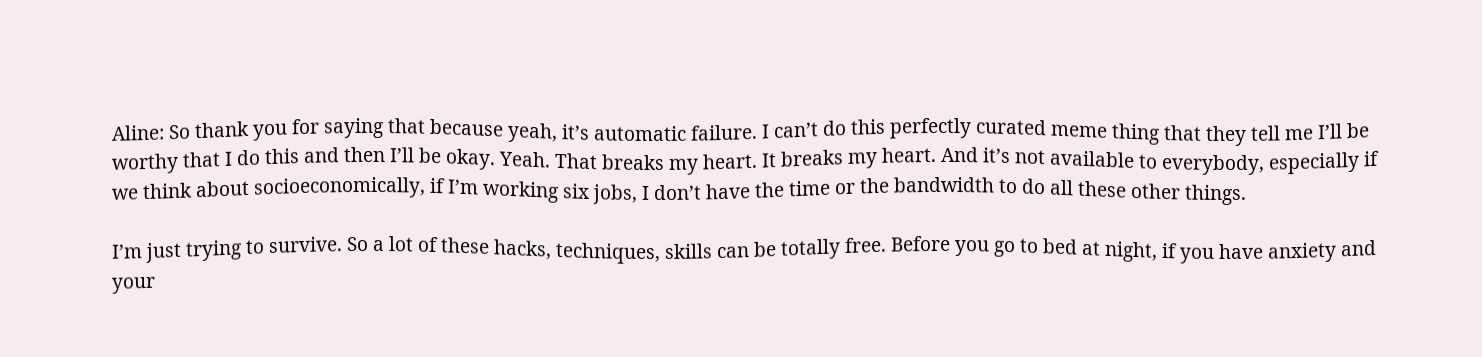Aline: So thank you for saying that because yeah, it’s automatic failure. I can’t do this perfectly curated meme thing that they tell me I’ll be worthy that I do this and then I’ll be okay. Yeah. That breaks my heart. It breaks my heart. And it’s not available to everybody, especially if we think about socioeconomically, if I’m working six jobs, I don’t have the time or the bandwidth to do all these other things.

I’m just trying to survive. So a lot of these hacks, techniques, skills can be totally free. Before you go to bed at night, if you have anxiety and your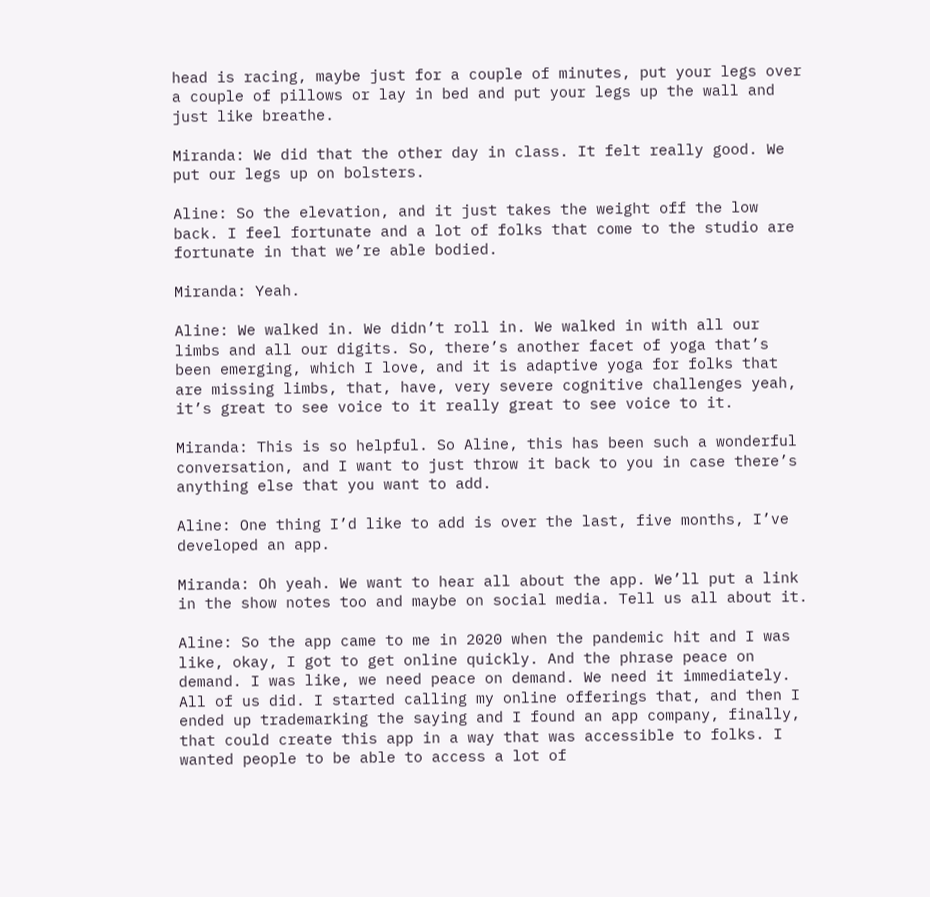head is racing, maybe just for a couple of minutes, put your legs over a couple of pillows or lay in bed and put your legs up the wall and just like breathe.

Miranda: We did that the other day in class. It felt really good. We put our legs up on bolsters.

Aline: So the elevation, and it just takes the weight off the low back. I feel fortunate and a lot of folks that come to the studio are fortunate in that we’re able bodied.

Miranda: Yeah.

Aline: We walked in. We didn’t roll in. We walked in with all our limbs and all our digits. So, there’s another facet of yoga that’s been emerging, which I love, and it is adaptive yoga for folks that are missing limbs, that, have, very severe cognitive challenges yeah, it’s great to see voice to it really great to see voice to it.

Miranda: This is so helpful. So Aline, this has been such a wonderful conversation, and I want to just throw it back to you in case there’s anything else that you want to add.

Aline: One thing I’d like to add is over the last, five months, I’ve developed an app.

Miranda: Oh yeah. We want to hear all about the app. We’ll put a link in the show notes too and maybe on social media. Tell us all about it.

Aline: So the app came to me in 2020 when the pandemic hit and I was like, okay, I got to get online quickly. And the phrase peace on demand. I was like, we need peace on demand. We need it immediately. All of us did. I started calling my online offerings that, and then I ended up trademarking the saying and I found an app company, finally, that could create this app in a way that was accessible to folks. I wanted people to be able to access a lot of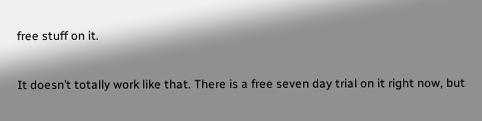free stuff on it.

It doesn’t totally work like that. There is a free seven day trial on it right now, but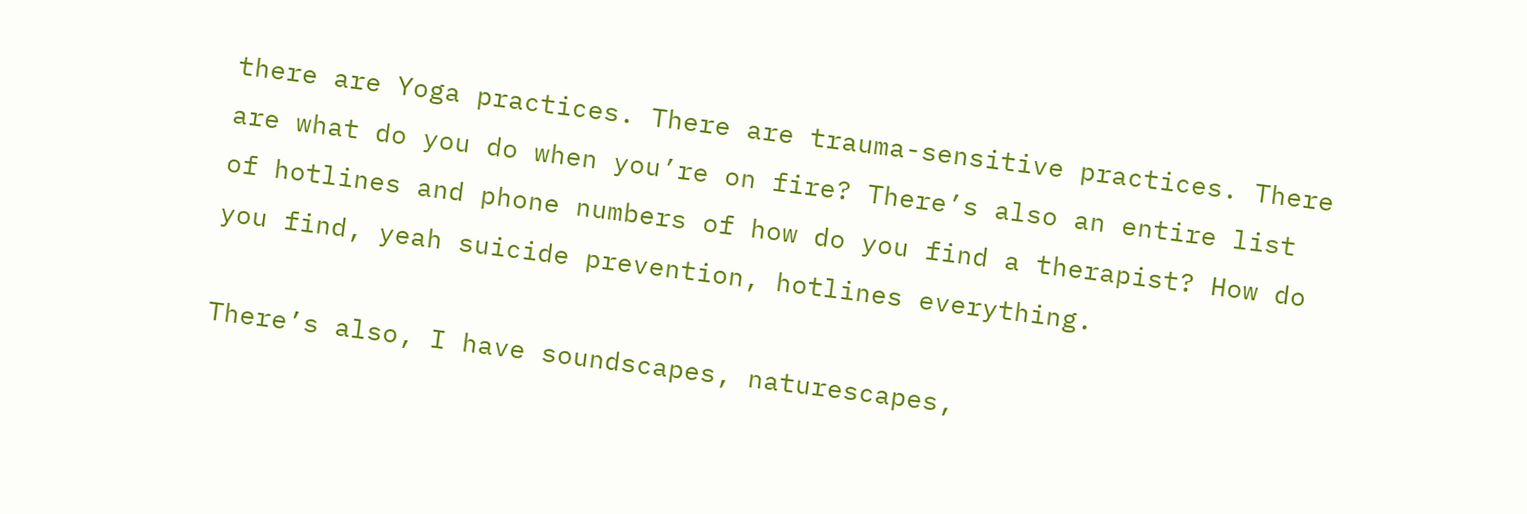there are Yoga practices. There are trauma-sensitive practices. There are what do you do when you’re on fire? There’s also an entire list of hotlines and phone numbers of how do you find a therapist? How do you find, yeah suicide prevention, hotlines everything.

There’s also, I have soundscapes, naturescapes,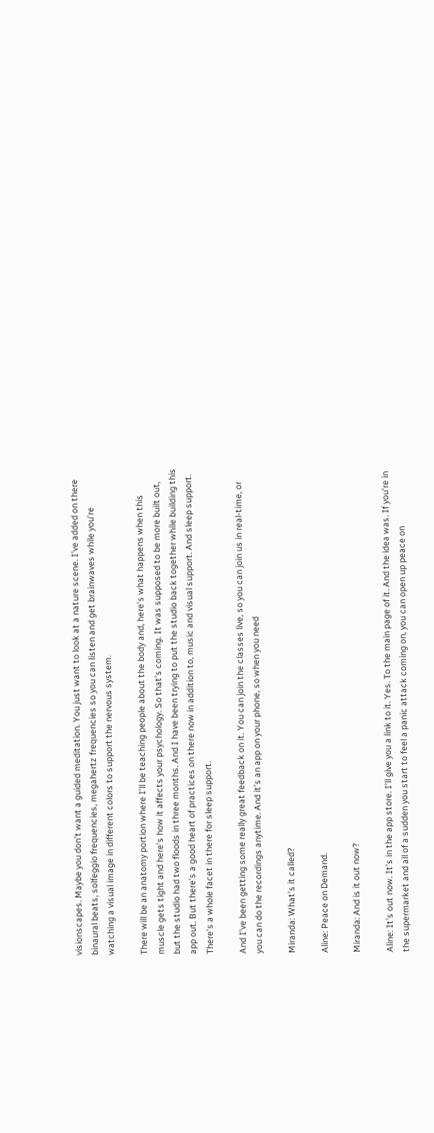visionscapes. Maybe you don’t want a guided meditation. You just want to look at a nature scene. I’ve added on there binaural beats, solfeggio frequencies, megahertz frequencies so you can listen and get brainwaves while you’re watching a visual image in different colors to support the nervous system.

There will be an anatomy portion where I’ll be teaching people about the body and, here’s what happens when this muscle gets tight and here’s how it affects your psychology. So that’s coming. It was supposed to be more built out, but the studio had two floods in three months. And I have been trying to put the studio back together while building this app out. But there’s a good heart of practices on there now in addition to, music and visual support. And sleep support. There’s a whole facet in there for sleep support.

And I’ve been getting some really great feedback on it. You can join the classes live, so you can join us in real-time, or you can do the recordings anytime. And it’s an app on your phone, so when you need

Miranda: What’s it called?

Aline: Peace on Demand.

Miranda: And is it out now?

Aline: It’s out now. It’s in the app store. I’ll give you a link to it. Yes. To the main page of it. And the idea was. If you’re in the supermarket and all of a sudden you start to feel a panic attack coming on, you can open up peace on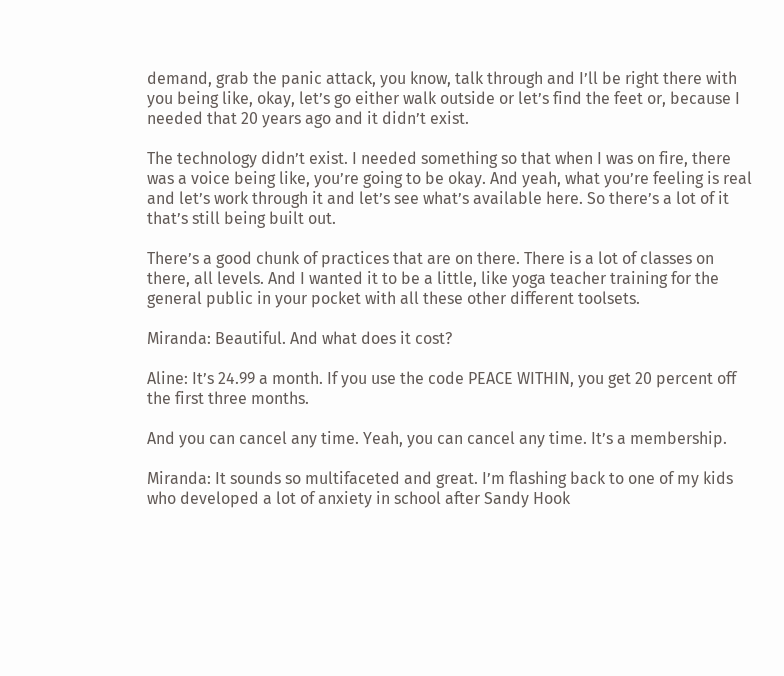demand, grab the panic attack, you know, talk through and I’ll be right there with you being like, okay, let’s go either walk outside or let’s find the feet or, because I needed that 20 years ago and it didn’t exist.

The technology didn’t exist. I needed something so that when I was on fire, there was a voice being like, you’re going to be okay. And yeah, what you’re feeling is real and let’s work through it and let’s see what’s available here. So there’s a lot of it that’s still being built out.

There’s a good chunk of practices that are on there. There is a lot of classes on there, all levels. And I wanted it to be a little, like yoga teacher training for the general public in your pocket with all these other different toolsets.

Miranda: Beautiful. And what does it cost?

Aline: It’s 24.99 a month. If you use the code PEACE WITHIN, you get 20 percent off the first three months.

And you can cancel any time. Yeah, you can cancel any time. It’s a membership.

Miranda: It sounds so multifaceted and great. I’m flashing back to one of my kids who developed a lot of anxiety in school after Sandy Hook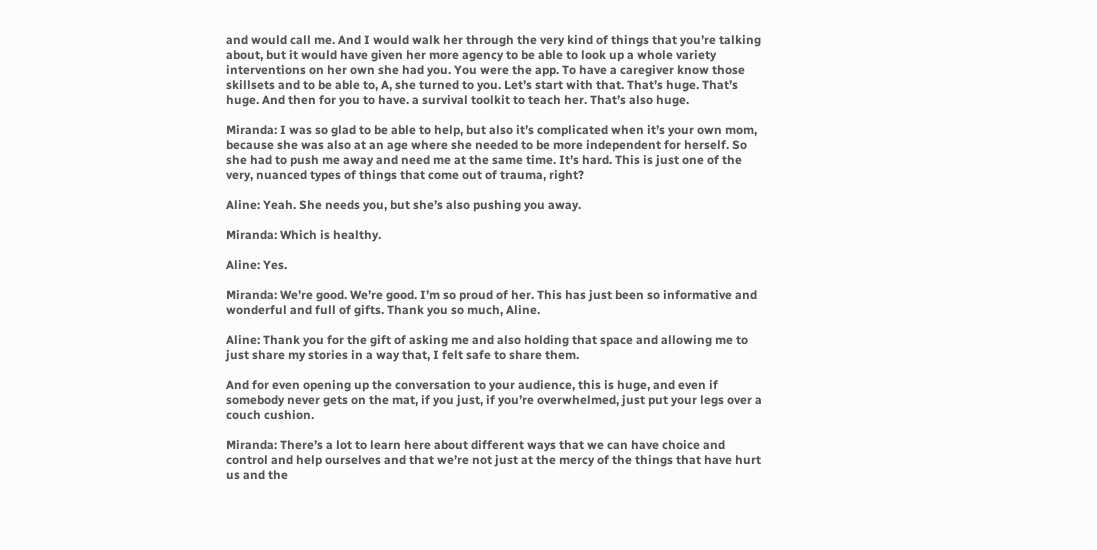and would call me. And I would walk her through the very kind of things that you’re talking about, but it would have given her more agency to be able to look up a whole variety interventions on her own she had you. You were the app. To have a caregiver know those skillsets and to be able to, A, she turned to you. Let’s start with that. That’s huge. That’s huge. And then for you to have. a survival toolkit to teach her. That’s also huge.

Miranda: I was so glad to be able to help, but also it’s complicated when it’s your own mom, because she was also at an age where she needed to be more independent for herself. So she had to push me away and need me at the same time. It’s hard. This is just one of the very, nuanced types of things that come out of trauma, right?

Aline: Yeah. She needs you, but she’s also pushing you away.

Miranda: Which is healthy.

Aline: Yes.

Miranda: We’re good. We’re good. I’m so proud of her. This has just been so informative and wonderful and full of gifts. Thank you so much, Aline.

Aline: Thank you for the gift of asking me and also holding that space and allowing me to just share my stories in a way that, I felt safe to share them.

And for even opening up the conversation to your audience, this is huge, and even if somebody never gets on the mat, if you just, if you’re overwhelmed, just put your legs over a couch cushion.

Miranda: There’s a lot to learn here about different ways that we can have choice and control and help ourselves and that we’re not just at the mercy of the things that have hurt us and the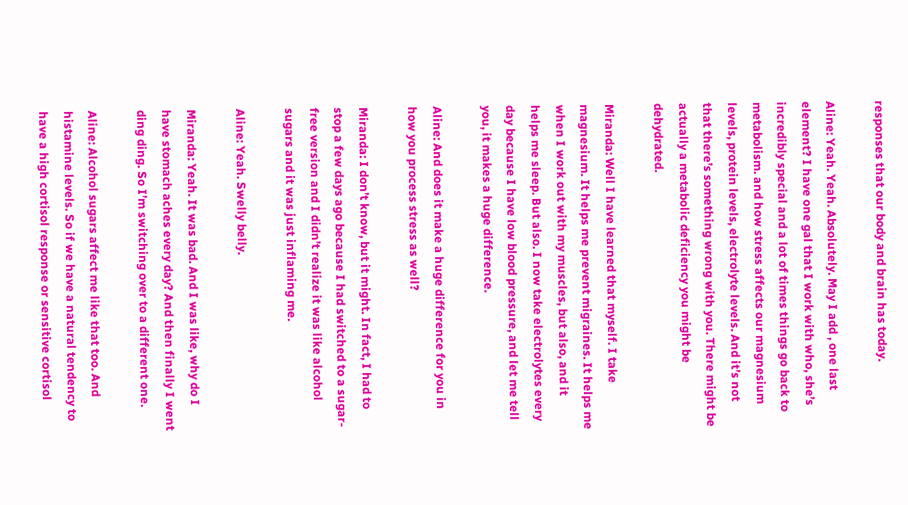responses that our body and brain has today.

Aline: Yeah. Yeah. Absolutely. May I add , one last element? I have one gal that I work with who, she’s incredibly special and a lot of times things go back to metabolism. and how stress affects our magnesium levels, protein levels, electrolyte levels. And it’s not that there’s something wrong with you. There might be actually a metabolic deficiency you might be dehydrated.

Miranda: Well I have learned that myself. I take magnesium. It helps me prevent migraines. It helps me when I work out with my muscles, but also, and it helps me sleep. But also. I now take electrolytes every day because I have low blood pressure, and let me tell you, it makes a huge difference.

Aline: And does it make a huge difference for you in how you process stress as well?

Miranda: I don’t know, but it might. In fact, I had to stop a few days ago because I had switched to a sugar-free version and I didn’t realize it was like alcohol sugars and it was just inflaming me.

Aline: Yeah. Swelly belly.

Miranda: Yeah. It was bad. And I was like, why do I have stomach aches every day? And then finally I went ding ding. So I’m switching over to a different one.

Aline: Alcohol sugars affect me like that too. And histamine levels. So if we have a natural tendency to have a high cortisol response or sensitive cortisol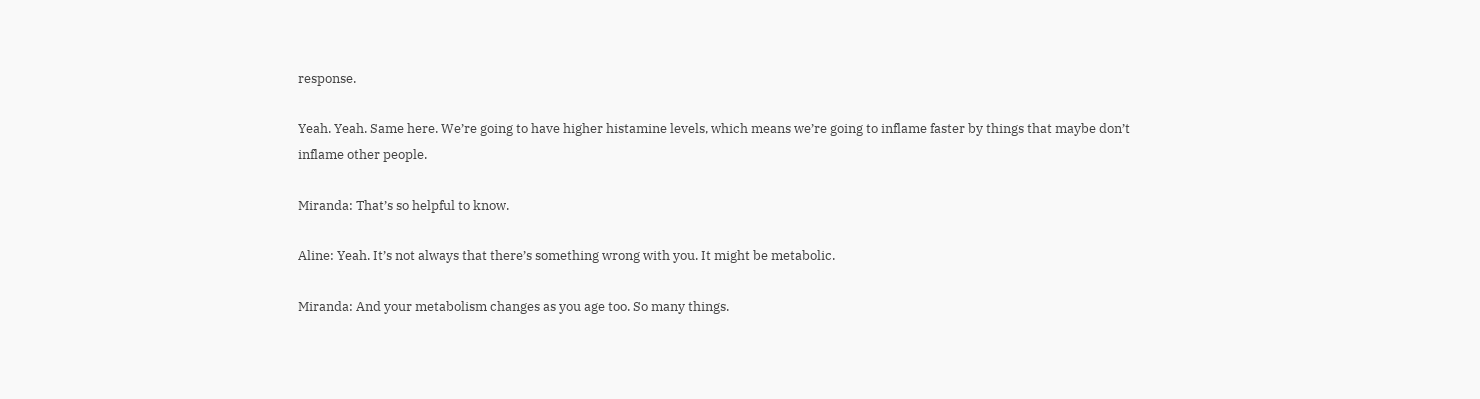response.

Yeah. Yeah. Same here. We’re going to have higher histamine levels, which means we’re going to inflame faster by things that maybe don’t inflame other people.

Miranda: That’s so helpful to know.

Aline: Yeah. It’s not always that there’s something wrong with you. It might be metabolic.

Miranda: And your metabolism changes as you age too. So many things.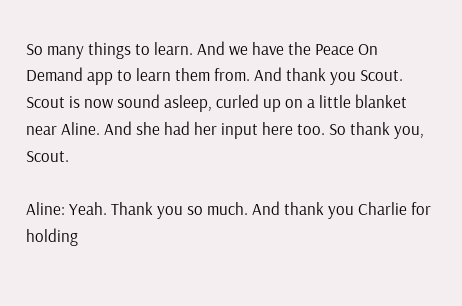So many things to learn. And we have the Peace On Demand app to learn them from. And thank you Scout. Scout is now sound asleep, curled up on a little blanket near Aline. And she had her input here too. So thank you, Scout.

Aline: Yeah. Thank you so much. And thank you Charlie for holding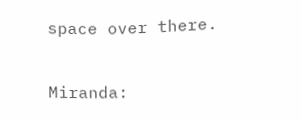space over there.

Miranda: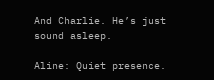And Charlie. He’s just sound asleep.

Aline: Quiet presence.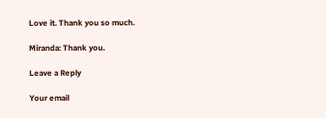Love it. Thank you so much.

Miranda: Thank you.

Leave a Reply

Your email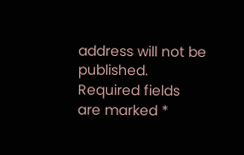address will not be published. Required fields are marked *